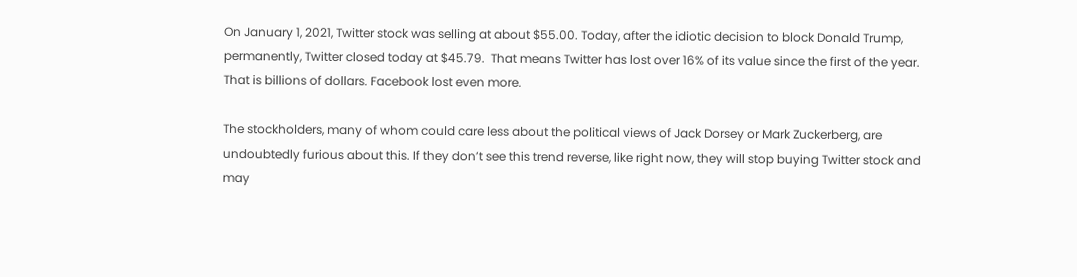On January 1, 2021, Twitter stock was selling at about $55.00. Today, after the idiotic decision to block Donald Trump, permanently, Twitter closed today at $45.79.  That means Twitter has lost over 16% of its value since the first of the year. That is billions of dollars. Facebook lost even more.

The stockholders, many of whom could care less about the political views of Jack Dorsey or Mark Zuckerberg, are undoubtedly furious about this. If they don’t see this trend reverse, like right now, they will stop buying Twitter stock and may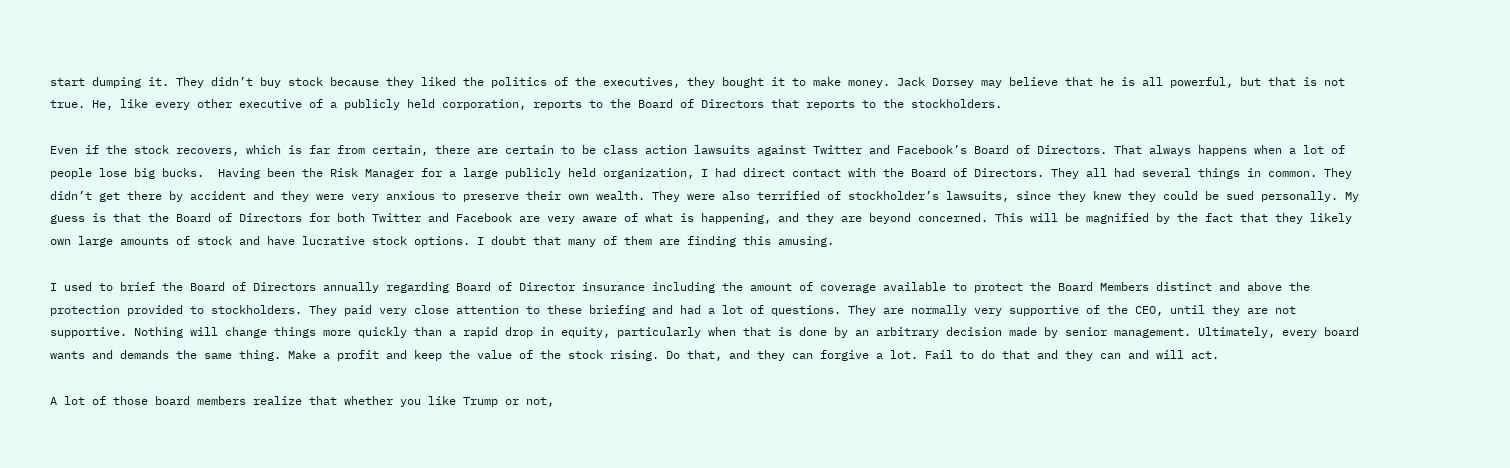start dumping it. They didn’t buy stock because they liked the politics of the executives, they bought it to make money. Jack Dorsey may believe that he is all powerful, but that is not true. He, like every other executive of a publicly held corporation, reports to the Board of Directors that reports to the stockholders.

Even if the stock recovers, which is far from certain, there are certain to be class action lawsuits against Twitter and Facebook’s Board of Directors. That always happens when a lot of people lose big bucks.  Having been the Risk Manager for a large publicly held organization, I had direct contact with the Board of Directors. They all had several things in common. They didn’t get there by accident and they were very anxious to preserve their own wealth. They were also terrified of stockholder’s lawsuits, since they knew they could be sued personally. My guess is that the Board of Directors for both Twitter and Facebook are very aware of what is happening, and they are beyond concerned. This will be magnified by the fact that they likely own large amounts of stock and have lucrative stock options. I doubt that many of them are finding this amusing.

I used to brief the Board of Directors annually regarding Board of Director insurance including the amount of coverage available to protect the Board Members distinct and above the protection provided to stockholders. They paid very close attention to these briefing and had a lot of questions. They are normally very supportive of the CEO, until they are not supportive. Nothing will change things more quickly than a rapid drop in equity, particularly when that is done by an arbitrary decision made by senior management. Ultimately, every board wants and demands the same thing. Make a profit and keep the value of the stock rising. Do that, and they can forgive a lot. Fail to do that and they can and will act.

A lot of those board members realize that whether you like Trump or not,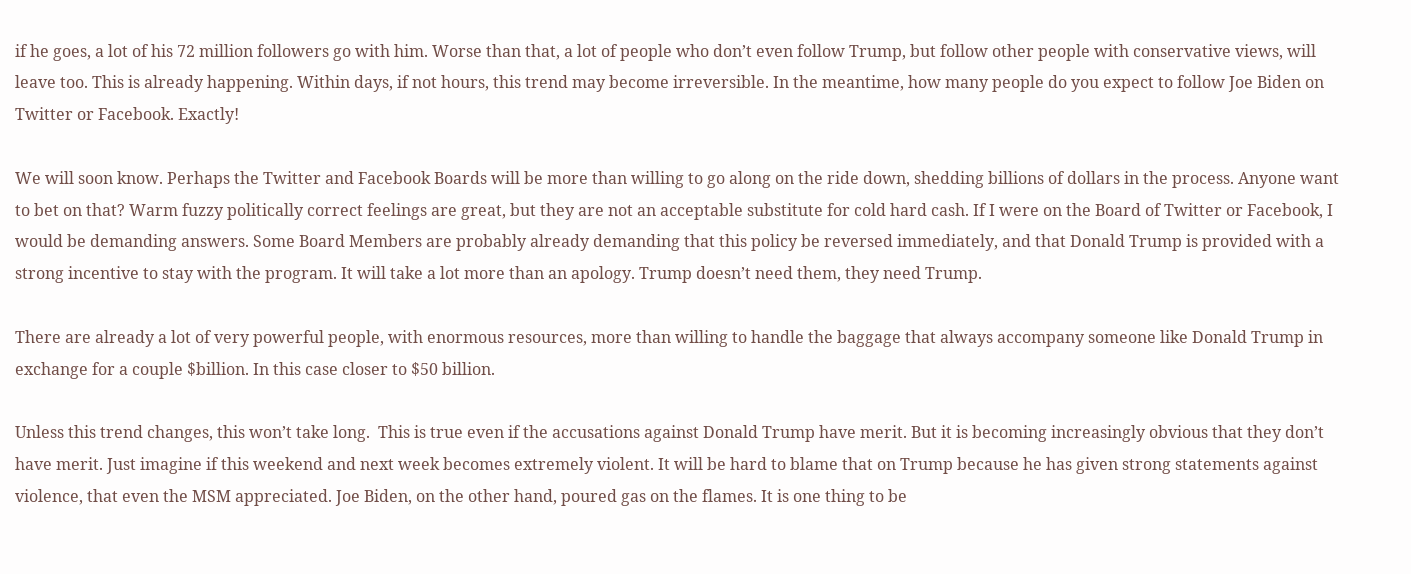if he goes, a lot of his 72 million followers go with him. Worse than that, a lot of people who don’t even follow Trump, but follow other people with conservative views, will leave too. This is already happening. Within days, if not hours, this trend may become irreversible. In the meantime, how many people do you expect to follow Joe Biden on Twitter or Facebook. Exactly!

We will soon know. Perhaps the Twitter and Facebook Boards will be more than willing to go along on the ride down, shedding billions of dollars in the process. Anyone want to bet on that? Warm fuzzy politically correct feelings are great, but they are not an acceptable substitute for cold hard cash. If I were on the Board of Twitter or Facebook, I would be demanding answers. Some Board Members are probably already demanding that this policy be reversed immediately, and that Donald Trump is provided with a strong incentive to stay with the program. It will take a lot more than an apology. Trump doesn’t need them, they need Trump.

There are already a lot of very powerful people, with enormous resources, more than willing to handle the baggage that always accompany someone like Donald Trump in exchange for a couple $billion. In this case closer to $50 billion.

Unless this trend changes, this won’t take long.  This is true even if the accusations against Donald Trump have merit. But it is becoming increasingly obvious that they don’t have merit. Just imagine if this weekend and next week becomes extremely violent. It will be hard to blame that on Trump because he has given strong statements against violence, that even the MSM appreciated. Joe Biden, on the other hand, poured gas on the flames. It is one thing to be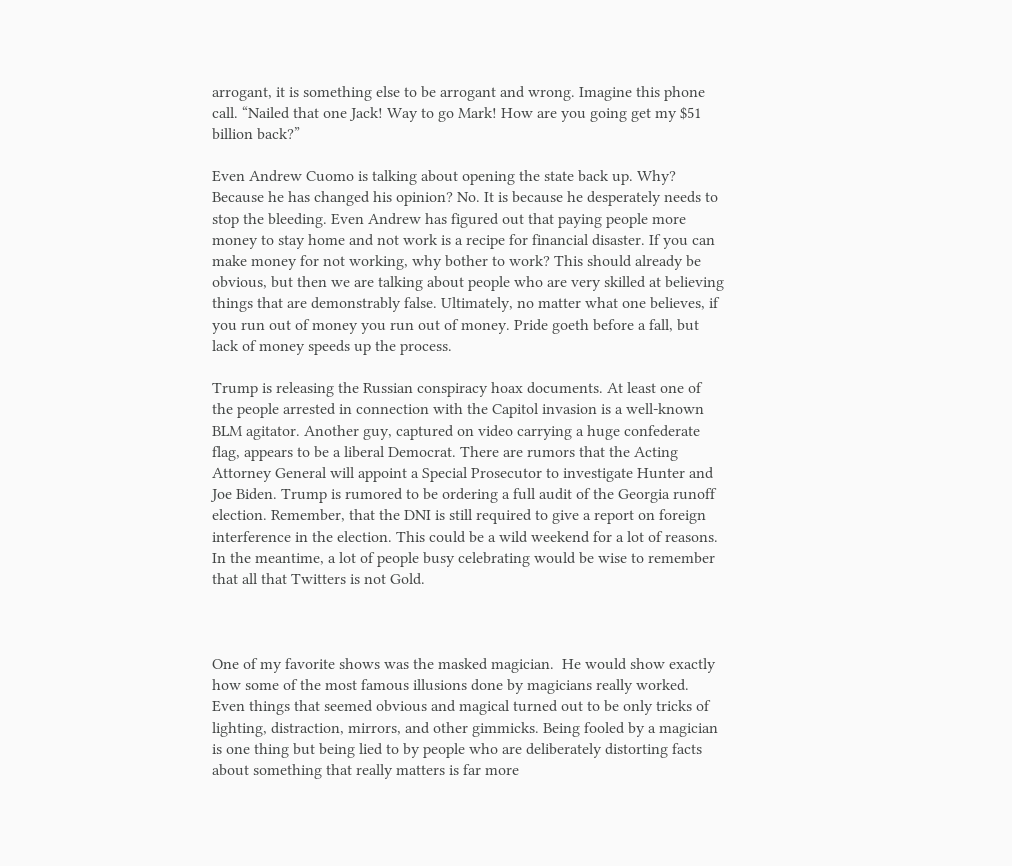arrogant, it is something else to be arrogant and wrong. Imagine this phone call. “Nailed that one Jack! Way to go Mark! How are you going get my $51 billion back?”

Even Andrew Cuomo is talking about opening the state back up. Why? Because he has changed his opinion? No. It is because he desperately needs to stop the bleeding. Even Andrew has figured out that paying people more money to stay home and not work is a recipe for financial disaster. If you can make money for not working, why bother to work? This should already be obvious, but then we are talking about people who are very skilled at believing things that are demonstrably false. Ultimately, no matter what one believes, if you run out of money you run out of money. Pride goeth before a fall, but lack of money speeds up the process.

Trump is releasing the Russian conspiracy hoax documents. At least one of the people arrested in connection with the Capitol invasion is a well-known BLM agitator. Another guy, captured on video carrying a huge confederate flag, appears to be a liberal Democrat. There are rumors that the Acting Attorney General will appoint a Special Prosecutor to investigate Hunter and Joe Biden. Trump is rumored to be ordering a full audit of the Georgia runoff election. Remember, that the DNI is still required to give a report on foreign interference in the election. This could be a wild weekend for a lot of reasons. In the meantime, a lot of people busy celebrating would be wise to remember that all that Twitters is not Gold.



One of my favorite shows was the masked magician.  He would show exactly how some of the most famous illusions done by magicians really worked. Even things that seemed obvious and magical turned out to be only tricks of lighting, distraction, mirrors, and other gimmicks. Being fooled by a magician is one thing but being lied to by people who are deliberately distorting facts about something that really matters is far more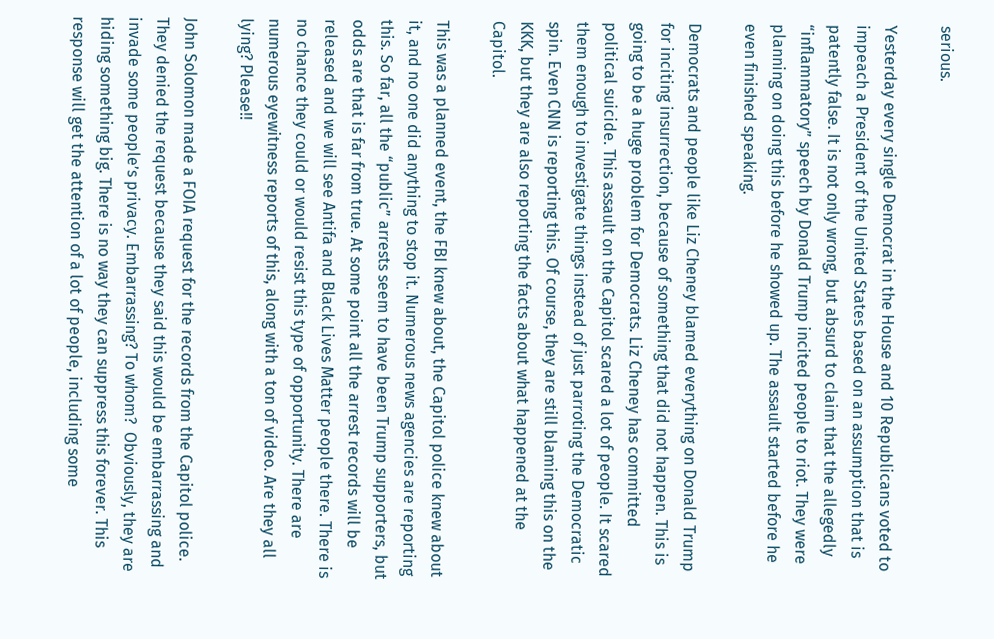serious.

Yesterday every single Democrat in the House and 10 Republicans voted to impeach a President of the United States based on an assumption that is patently false. It is not only wrong, but absurd to claim that the allegedly “inflammatory” speech by Donald Trump incited people to riot. They were planning on doing this before he showed up. The assault started before he even finished speaking.

Democrats and people like Liz Cheney blamed everything on Donald Trump for inciting insurrection, because of something that did not happen. This is going to be a huge problem for Democrats. Liz Cheney has committed political suicide. This assault on the Capitol scared a lot of people. It scared them enough to investigate things instead of just parroting the Democratic spin. Even CNN is reporting this. Of course, they are still blaming this on the KKK, but they are also reporting the facts about what happened at the Capitol.

This was a planned event, the FBI knew about, the Capitol police knew about it, and no one did anything to stop it. Numerous news agencies are reporting this. So far, all the “public” arrests seem to have been Trump supporters, but odds are that is far from true. At some point all the arrest records will be released and we will see Antifa and Black Lives Matter people there. There is no chance they could or would resist this type of opportunity. There are numerous eyewitness reports of this, along with a ton of video. Are they all lying? Please!!

John Solomon made a FOIA request for the records from the Capitol police. They denied the request because they said this would be embarrassing and invade some people’s privacy. Embarrassing? To whom?  Obviously, they are hiding something big. There is no way they can suppress this forever. This response will get the attention of a lot of people, including some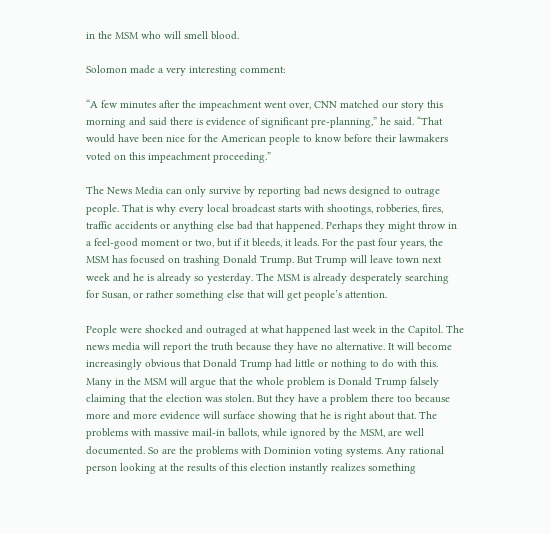in the MSM who will smell blood.

Solomon made a very interesting comment:

“A few minutes after the impeachment went over, CNN matched our story this morning and said there is evidence of significant pre-planning,” he said. “That would have been nice for the American people to know before their lawmakers voted on this impeachment proceeding.”

The News Media can only survive by reporting bad news designed to outrage people. That is why every local broadcast starts with shootings, robberies, fires, traffic accidents or anything else bad that happened. Perhaps they might throw in a feel-good moment or two, but if it bleeds, it leads. For the past four years, the MSM has focused on trashing Donald Trump. But Trump will leave town next week and he is already so yesterday. The MSM is already desperately searching for Susan, or rather something else that will get people’s attention.

People were shocked and outraged at what happened last week in the Capitol. The news media will report the truth because they have no alternative. It will become increasingly obvious that Donald Trump had little or nothing to do with this. Many in the MSM will argue that the whole problem is Donald Trump falsely claiming that the election was stolen. But they have a problem there too because more and more evidence will surface showing that he is right about that. The problems with massive mail-in ballots, while ignored by the MSM, are well documented. So are the problems with Dominion voting systems. Any rational person looking at the results of this election instantly realizes something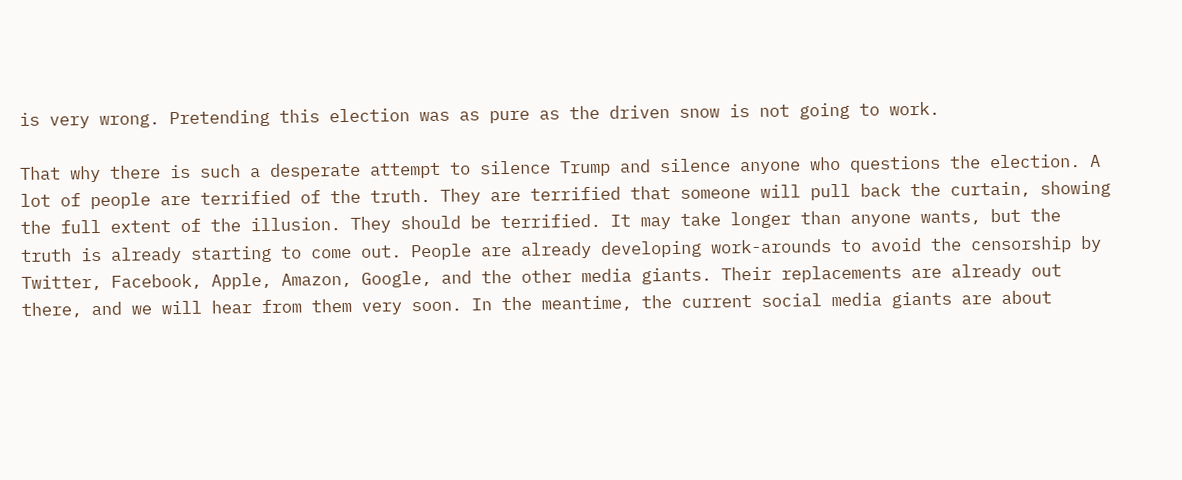is very wrong. Pretending this election was as pure as the driven snow is not going to work.

That why there is such a desperate attempt to silence Trump and silence anyone who questions the election. A lot of people are terrified of the truth. They are terrified that someone will pull back the curtain, showing the full extent of the illusion. They should be terrified. It may take longer than anyone wants, but the truth is already starting to come out. People are already developing work-arounds to avoid the censorship by Twitter, Facebook, Apple, Amazon, Google, and the other media giants. Their replacements are already out there, and we will hear from them very soon. In the meantime, the current social media giants are about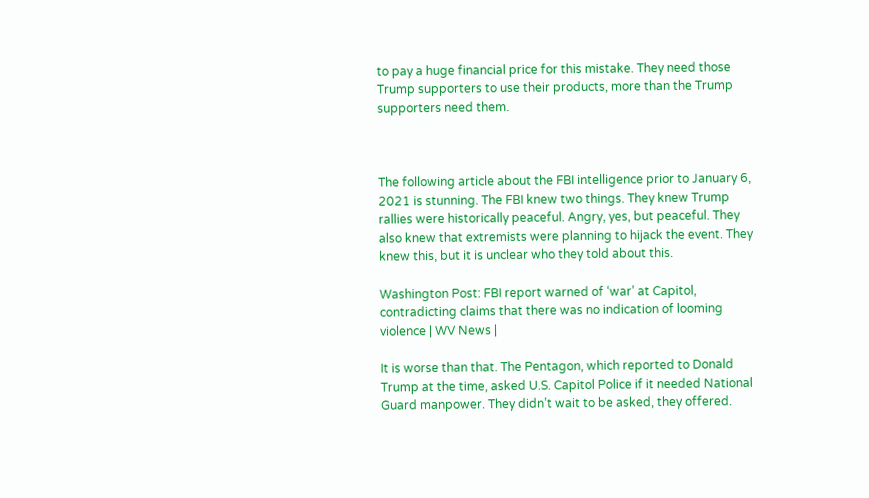to pay a huge financial price for this mistake. They need those Trump supporters to use their products, more than the Trump supporters need them.



The following article about the FBI intelligence prior to January 6, 2021 is stunning. The FBI knew two things. They knew Trump rallies were historically peaceful. Angry, yes, but peaceful. They also knew that extremists were planning to hijack the event. They knew this, but it is unclear who they told about this.

Washington Post: FBI report warned of ‘war’ at Capitol, contradicting claims that there was no indication of looming violence | WV News |

It is worse than that. The Pentagon, which reported to Donald Trump at the time, asked U.S. Capitol Police if it needed National Guard manpower. They didn’t wait to be asked, they offered.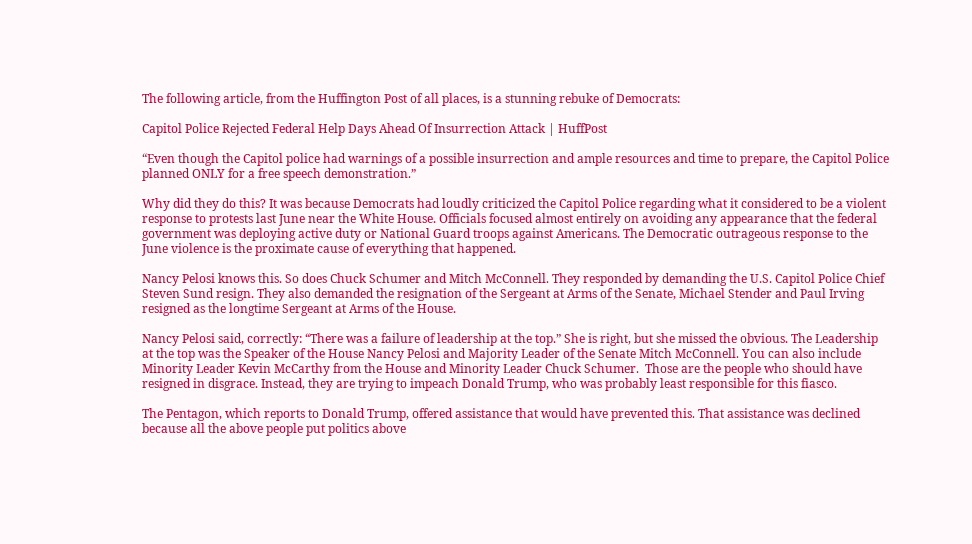The following article, from the Huffington Post of all places, is a stunning rebuke of Democrats:

Capitol Police Rejected Federal Help Days Ahead Of Insurrection Attack | HuffPost

“Even though the Capitol police had warnings of a possible insurrection and ample resources and time to prepare, the Capitol Police planned ONLY for a free speech demonstration.”

Why did they do this? It was because Democrats had loudly criticized the Capitol Police regarding what it considered to be a violent response to protests last June near the White House. Officials focused almost entirely on avoiding any appearance that the federal government was deploying active duty or National Guard troops against Americans. The Democratic outrageous response to the June violence is the proximate cause of everything that happened.

Nancy Pelosi knows this. So does Chuck Schumer and Mitch McConnell. They responded by demanding the U.S. Capitol Police Chief Steven Sund resign. They also demanded the resignation of the Sergeant at Arms of the Senate, Michael Stender and Paul Irving resigned as the longtime Sergeant at Arms of the House.

Nancy Pelosi said, correctly: “There was a failure of leadership at the top.” She is right, but she missed the obvious. The Leadership at the top was the Speaker of the House Nancy Pelosi and Majority Leader of the Senate Mitch McConnell. You can also include Minority Leader Kevin McCarthy from the House and Minority Leader Chuck Schumer.  Those are the people who should have resigned in disgrace. Instead, they are trying to impeach Donald Trump, who was probably least responsible for this fiasco.

The Pentagon, which reports to Donald Trump, offered assistance that would have prevented this. That assistance was declined because all the above people put politics above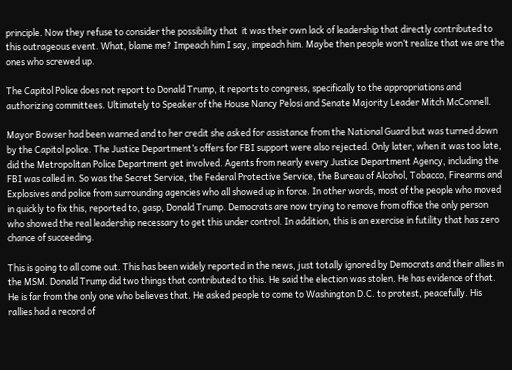principle. Now they refuse to consider the possibility that  it was their own lack of leadership that directly contributed to this outrageous event. What, blame me? Impeach him I say, impeach him. Maybe then people won’t realize that we are the ones who screwed up.

The Capitol Police does not report to Donald Trump, it reports to congress, specifically to the appropriations and authorizing committees. Ultimately to Speaker of the House Nancy Pelosi and Senate Majority Leader Mitch McConnell.

Mayor Bowser had been warned and to her credit she asked for assistance from the National Guard but was turned down by the Capitol police. The Justice Department’s offers for FBI support were also rejected. Only later, when it was too late, did the Metropolitan Police Department get involved. Agents from nearly every Justice Department Agency, including the FBI was called in. So was the Secret Service, the Federal Protective Service, the Bureau of Alcohol, Tobacco, Firearms and Explosives and police from surrounding agencies who all showed up in force. In other words, most of the people who moved in quickly to fix this, reported to, gasp, Donald Trump. Democrats are now trying to remove from office the only person who showed the real leadership necessary to get this under control. In addition, this is an exercise in futility that has zero chance of succeeding.

This is going to all come out. This has been widely reported in the news, just totally ignored by Democrats and their allies in the MSM. Donald Trump did two things that contributed to this. He said the election was stolen. He has evidence of that. He is far from the only one who believes that. He asked people to come to Washington D.C. to protest, peacefully. His rallies had a record of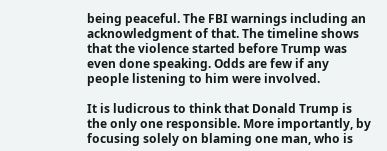being peaceful. The FBI warnings including an acknowledgment of that. The timeline shows that the violence started before Trump was even done speaking. Odds are few if any people listening to him were involved.

It is ludicrous to think that Donald Trump is the only one responsible. More importantly, by focusing solely on blaming one man, who is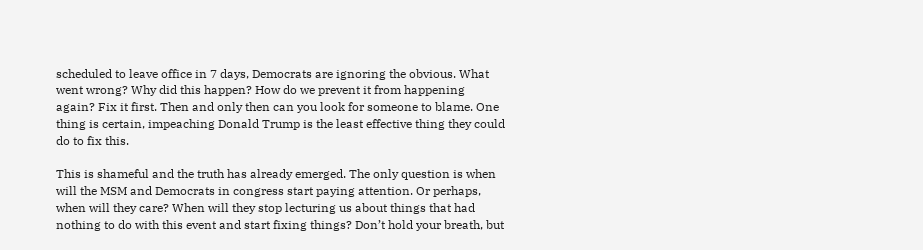scheduled to leave office in 7 days, Democrats are ignoring the obvious. What went wrong? Why did this happen? How do we prevent it from happening again? Fix it first. Then and only then can you look for someone to blame. One thing is certain, impeaching Donald Trump is the least effective thing they could do to fix this.

This is shameful and the truth has already emerged. The only question is when will the MSM and Democrats in congress start paying attention. Or perhaps, when will they care? When will they stop lecturing us about things that had nothing to do with this event and start fixing things? Don’t hold your breath, but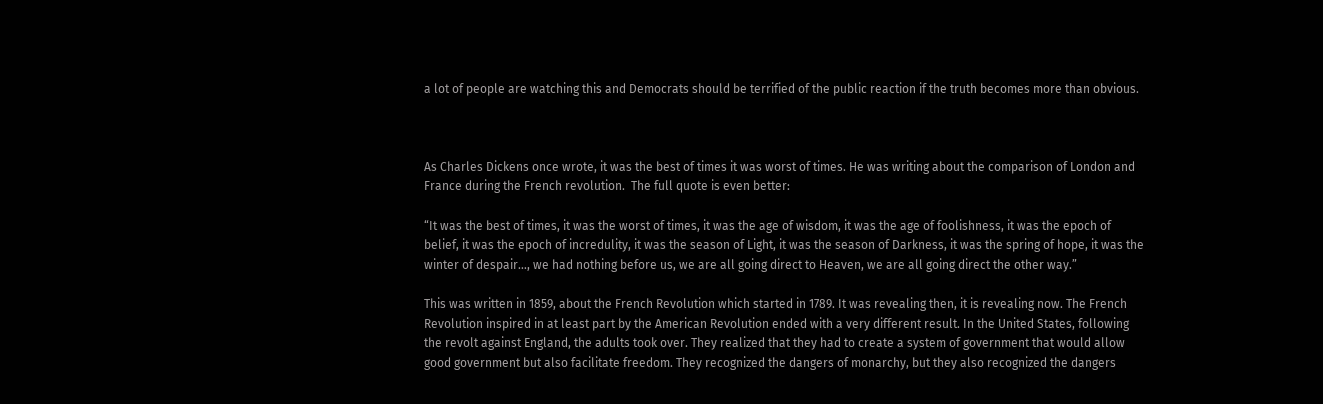a lot of people are watching this and Democrats should be terrified of the public reaction if the truth becomes more than obvious.



As Charles Dickens once wrote, it was the best of times it was worst of times. He was writing about the comparison of London and France during the French revolution.  The full quote is even better:

“It was the best of times, it was the worst of times, it was the age of wisdom, it was the age of foolishness, it was the epoch of belief, it was the epoch of incredulity, it was the season of Light, it was the season of Darkness, it was the spring of hope, it was the winter of despair…, we had nothing before us, we are all going direct to Heaven, we are all going direct the other way.”

This was written in 1859, about the French Revolution which started in 1789. It was revealing then, it is revealing now. The French Revolution inspired in at least part by the American Revolution ended with a very different result. In the United States, following the revolt against England, the adults took over. They realized that they had to create a system of government that would allow good government but also facilitate freedom. They recognized the dangers of monarchy, but they also recognized the dangers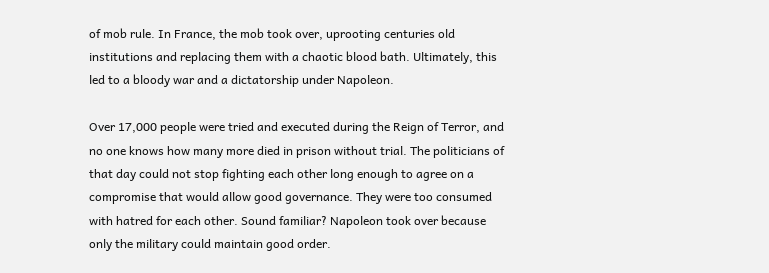of mob rule. In France, the mob took over, uprooting centuries old institutions and replacing them with a chaotic blood bath. Ultimately, this led to a bloody war and a dictatorship under Napoleon.

Over 17,000 people were tried and executed during the Reign of Terror, and no one knows how many more died in prison without trial. The politicians of that day could not stop fighting each other long enough to agree on a compromise that would allow good governance. They were too consumed with hatred for each other. Sound familiar? Napoleon took over because only the military could maintain good order.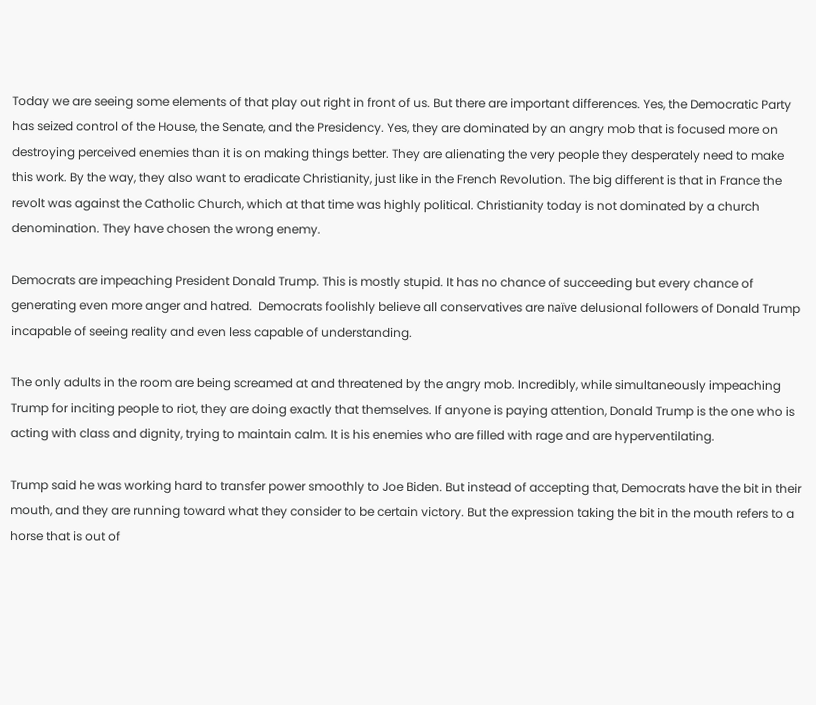Today we are seeing some elements of that play out right in front of us. But there are important differences. Yes, the Democratic Party has seized control of the House, the Senate, and the Presidency. Yes, they are dominated by an angry mob that is focused more on destroying perceived enemies than it is on making things better. They are alienating the very people they desperately need to make this work. By the way, they also want to eradicate Christianity, just like in the French Revolution. The big different is that in France the revolt was against the Catholic Church, which at that time was highly political. Christianity today is not dominated by a church denomination. They have chosen the wrong enemy.

Democrats are impeaching President Donald Trump. This is mostly stupid. It has no chance of succeeding but every chance of generating even more anger and hatred.  Democrats foolishly believe all conservatives are naïve delusional followers of Donald Trump incapable of seeing reality and even less capable of understanding.

The only adults in the room are being screamed at and threatened by the angry mob. Incredibly, while simultaneously impeaching Trump for inciting people to riot, they are doing exactly that themselves. If anyone is paying attention, Donald Trump is the one who is acting with class and dignity, trying to maintain calm. It is his enemies who are filled with rage and are hyperventilating.

Trump said he was working hard to transfer power smoothly to Joe Biden. But instead of accepting that, Democrats have the bit in their mouth, and they are running toward what they consider to be certain victory. But the expression taking the bit in the mouth refers to a horse that is out of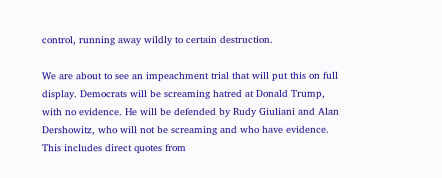control, running away wildly to certain destruction.

We are about to see an impeachment trial that will put this on full display. Democrats will be screaming hatred at Donald Trump, with no evidence. He will be defended by Rudy Giuliani and Alan Dershowitz, who will not be screaming and who have evidence. This includes direct quotes from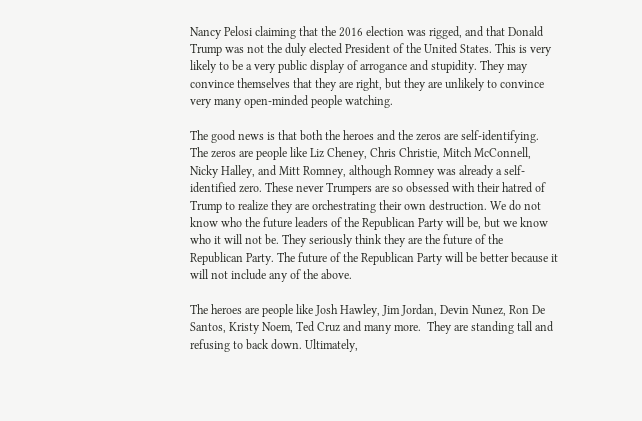Nancy Pelosi claiming that the 2016 election was rigged, and that Donald Trump was not the duly elected President of the United States. This is very likely to be a very public display of arrogance and stupidity. They may convince themselves that they are right, but they are unlikely to convince very many open-minded people watching.

The good news is that both the heroes and the zeros are self-identifying. The zeros are people like Liz Cheney, Chris Christie, Mitch McConnell, Nicky Halley, and Mitt Romney, although Romney was already a self-identified zero. These never Trumpers are so obsessed with their hatred of Trump to realize they are orchestrating their own destruction. We do not know who the future leaders of the Republican Party will be, but we know who it will not be. They seriously think they are the future of the Republican Party. The future of the Republican Party will be better because it will not include any of the above.

The heroes are people like Josh Hawley, Jim Jordan, Devin Nunez, Ron De Santos, Kristy Noem, Ted Cruz and many more.  They are standing tall and refusing to back down. Ultimately,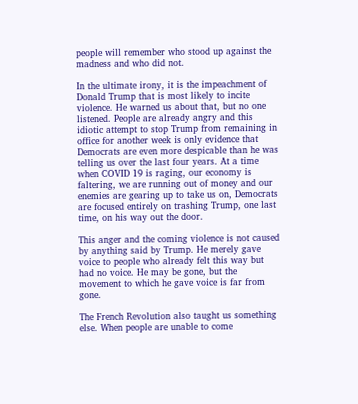people will remember who stood up against the madness and who did not.

In the ultimate irony, it is the impeachment of Donald Trump that is most likely to incite violence. He warned us about that, but no one listened. People are already angry and this idiotic attempt to stop Trump from remaining in office for another week is only evidence that Democrats are even more despicable than he was telling us over the last four years. At a time when COVID 19 is raging, our economy is faltering, we are running out of money and our enemies are gearing up to take us on, Democrats are focused entirely on trashing Trump, one last time, on his way out the door.

This anger and the coming violence is not caused by anything said by Trump. He merely gave voice to people who already felt this way but had no voice. He may be gone, but the movement to which he gave voice is far from gone.

The French Revolution also taught us something else. When people are unable to come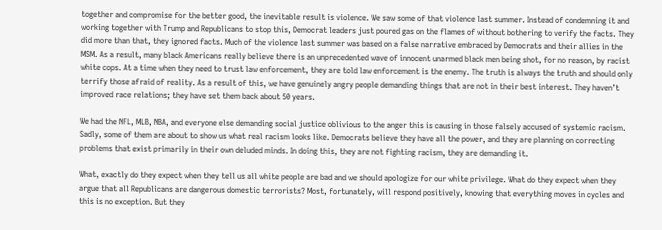together and compromise for the better good, the inevitable result is violence. We saw some of that violence last summer. Instead of condemning it and working together with Trump and Republicans to stop this, Democrat leaders just poured gas on the flames of without bothering to verify the facts. They did more than that, they ignored facts. Much of the violence last summer was based on a false narrative embraced by Democrats and their allies in the MSM. As a result, many black Americans really believe there is an unprecedented wave of innocent unarmed black men being shot, for no reason, by racist white cops. At a time when they need to trust law enforcement, they are told law enforcement is the enemy. The truth is always the truth and should only terrify those afraid of reality. As a result of this, we have genuinely angry people demanding things that are not in their best interest. They haven’t improved race relations; they have set them back about 50 years.

We had the NFL, MLB, NBA, and everyone else demanding social justice oblivious to the anger this is causing in those falsely accused of systemic racism. Sadly, some of them are about to show us what real racism looks like. Democrats believe they have all the power, and they are planning on correcting problems that exist primarily in their own deluded minds. In doing this, they are not fighting racism, they are demanding it.

What, exactly do they expect when they tell us all white people are bad and we should apologize for our white privilege. What do they expect when they argue that all Republicans are dangerous domestic terrorists? Most, fortunately, will respond positively, knowing that everything moves in cycles and this is no exception. But they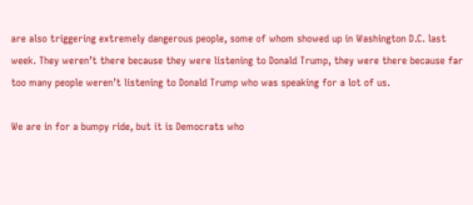are also triggering extremely dangerous people, some of whom showed up in Washington D.C. last week. They weren’t there because they were listening to Donald Trump, they were there because far too many people weren’t listening to Donald Trump who was speaking for a lot of us.

We are in for a bumpy ride, but it is Democrats who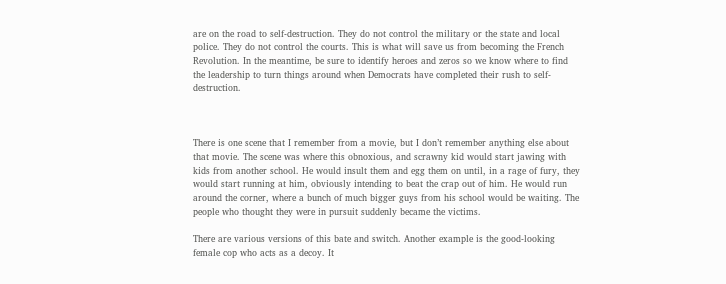are on the road to self-destruction. They do not control the military or the state and local police. They do not control the courts. This is what will save us from becoming the French Revolution. In the meantime, be sure to identify heroes and zeros so we know where to find the leadership to turn things around when Democrats have completed their rush to self-destruction.



There is one scene that I remember from a movie, but I don’t remember anything else about that movie. The scene was where this obnoxious, and scrawny kid would start jawing with kids from another school. He would insult them and egg them on until, in a rage of fury, they would start running at him, obviously intending to beat the crap out of him. He would run around the corner, where a bunch of much bigger guys from his school would be waiting. The people who thought they were in pursuit suddenly became the victims.

There are various versions of this bate and switch. Another example is the good-looking female cop who acts as a decoy. It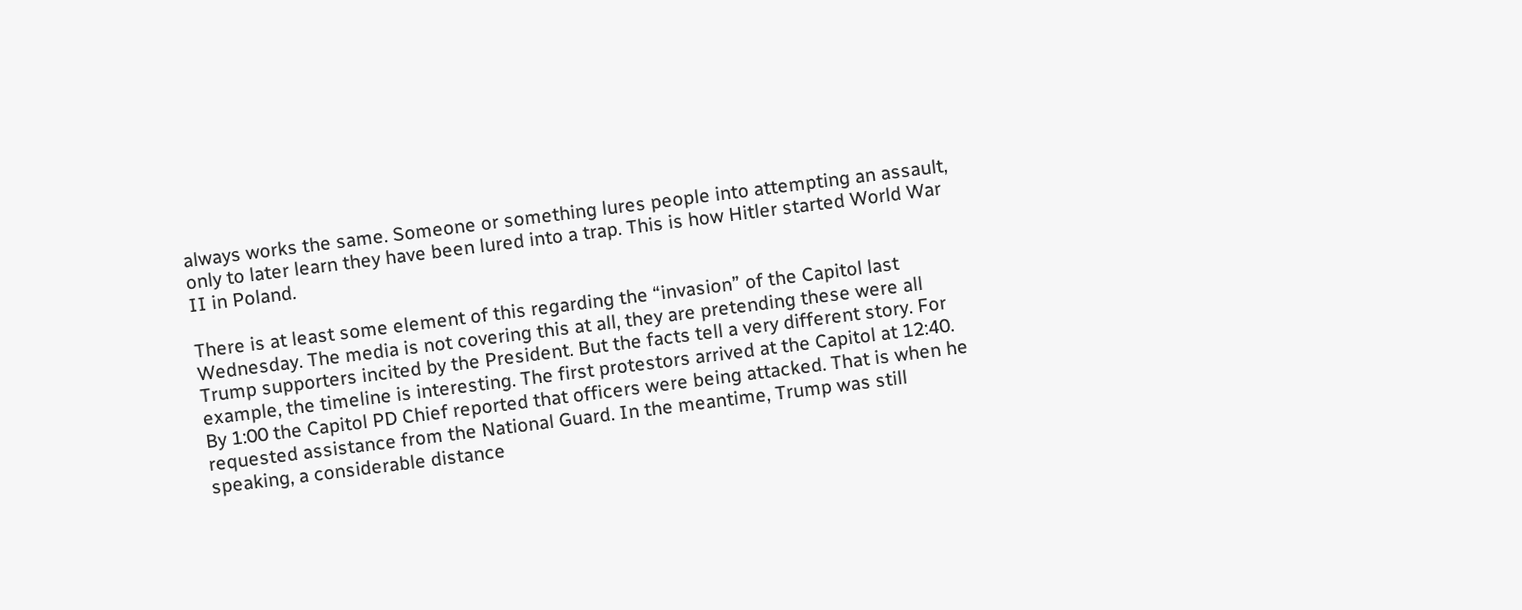always works the same. Someone or something lures people into attempting an assault, only to later learn they have been lured into a trap. This is how Hitler started World War II in Poland.

There is at least some element of this regarding the “invasion” of the Capitol last Wednesday. The media is not covering this at all, they are pretending these were all Trump supporters incited by the President. But the facts tell a very different story. For example, the timeline is interesting. The first protestors arrived at the Capitol at 12:40. By 1:00 the Capitol PD Chief reported that officers were being attacked. That is when he requested assistance from the National Guard. In the meantime, Trump was still speaking, a considerable distance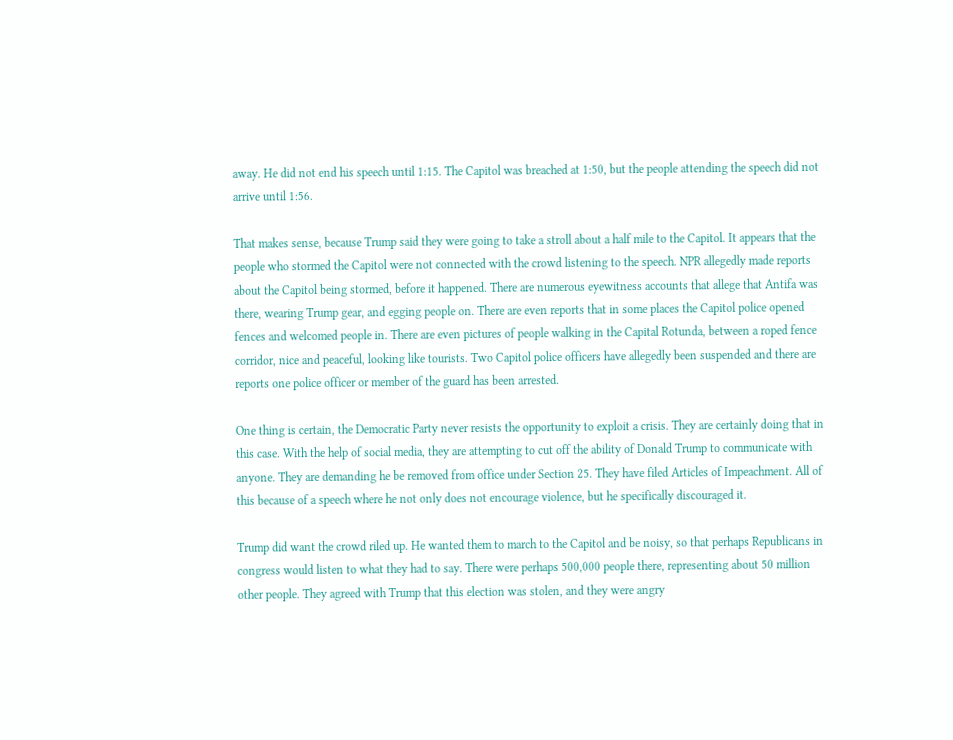away. He did not end his speech until 1:15. The Capitol was breached at 1:50, but the people attending the speech did not arrive until 1:56.

That makes sense, because Trump said they were going to take a stroll about a half mile to the Capitol. It appears that the people who stormed the Capitol were not connected with the crowd listening to the speech. NPR allegedly made reports about the Capitol being stormed, before it happened. There are numerous eyewitness accounts that allege that Antifa was there, wearing Trump gear, and egging people on. There are even reports that in some places the Capitol police opened fences and welcomed people in. There are even pictures of people walking in the Capital Rotunda, between a roped fence corridor, nice and peaceful, looking like tourists. Two Capitol police officers have allegedly been suspended and there are reports one police officer or member of the guard has been arrested.

One thing is certain, the Democratic Party never resists the opportunity to exploit a crisis. They are certainly doing that in this case. With the help of social media, they are attempting to cut off the ability of Donald Trump to communicate with anyone. They are demanding he be removed from office under Section 25. They have filed Articles of Impeachment. All of this because of a speech where he not only does not encourage violence, but he specifically discouraged it.

Trump did want the crowd riled up. He wanted them to march to the Capitol and be noisy, so that perhaps Republicans in congress would listen to what they had to say. There were perhaps 500,000 people there, representing about 50 million other people. They agreed with Trump that this election was stolen, and they were angry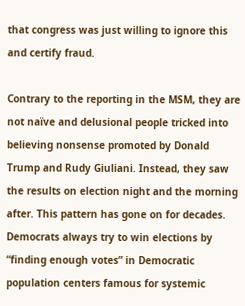that congress was just willing to ignore this and certify fraud.

Contrary to the reporting in the MSM, they are not naïve and delusional people tricked into believing nonsense promoted by Donald Trump and Rudy Giuliani. Instead, they saw the results on election night and the morning after. This pattern has gone on for decades. Democrats always try to win elections by “finding enough votes” in Democratic population centers famous for systemic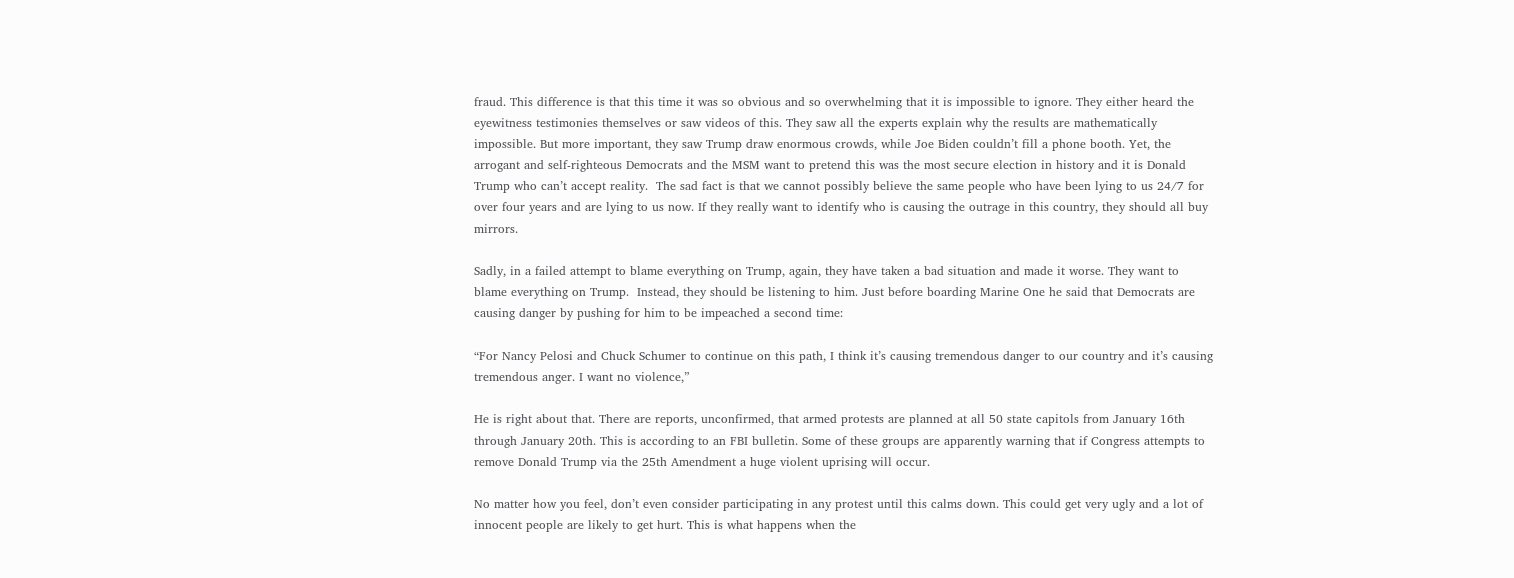fraud. This difference is that this time it was so obvious and so overwhelming that it is impossible to ignore. They either heard the eyewitness testimonies themselves or saw videos of this. They saw all the experts explain why the results are mathematically impossible. But more important, they saw Trump draw enormous crowds, while Joe Biden couldn’t fill a phone booth. Yet, the arrogant and self-righteous Democrats and the MSM want to pretend this was the most secure election in history and it is Donald Trump who can’t accept reality.  The sad fact is that we cannot possibly believe the same people who have been lying to us 24/7 for over four years and are lying to us now. If they really want to identify who is causing the outrage in this country, they should all buy mirrors.

Sadly, in a failed attempt to blame everything on Trump, again, they have taken a bad situation and made it worse. They want to blame everything on Trump.  Instead, they should be listening to him. Just before boarding Marine One he said that Democrats are causing danger by pushing for him to be impeached a second time:

“For Nancy Pelosi and Chuck Schumer to continue on this path, I think it’s causing tremendous danger to our country and it’s causing tremendous anger. I want no violence,”

He is right about that. There are reports, unconfirmed, that armed protests are planned at all 50 state capitols from January 16th through January 20th. This is according to an FBI bulletin. Some of these groups are apparently warning that if Congress attempts to remove Donald Trump via the 25th Amendment a huge violent uprising will occur.

No matter how you feel, don’t even consider participating in any protest until this calms down. This could get very ugly and a lot of innocent people are likely to get hurt. This is what happens when the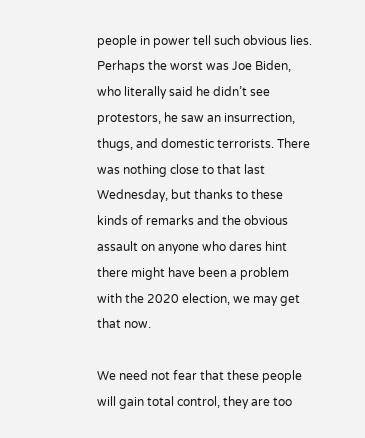people in power tell such obvious lies. Perhaps the worst was Joe Biden, who literally said he didn’t see protestors, he saw an insurrection, thugs, and domestic terrorists. There was nothing close to that last Wednesday, but thanks to these kinds of remarks and the obvious assault on anyone who dares hint there might have been a problem with the 2020 election, we may get that now.

We need not fear that these people will gain total control, they are too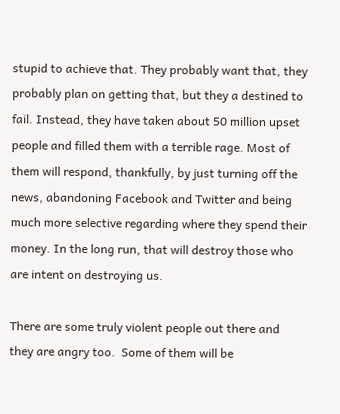stupid to achieve that. They probably want that, they probably plan on getting that, but they a destined to fail. Instead, they have taken about 50 million upset people and filled them with a terrible rage. Most of them will respond, thankfully, by just turning off the news, abandoning Facebook and Twitter and being much more selective regarding where they spend their money. In the long run, that will destroy those who are intent on destroying us.

There are some truly violent people out there and they are angry too.  Some of them will be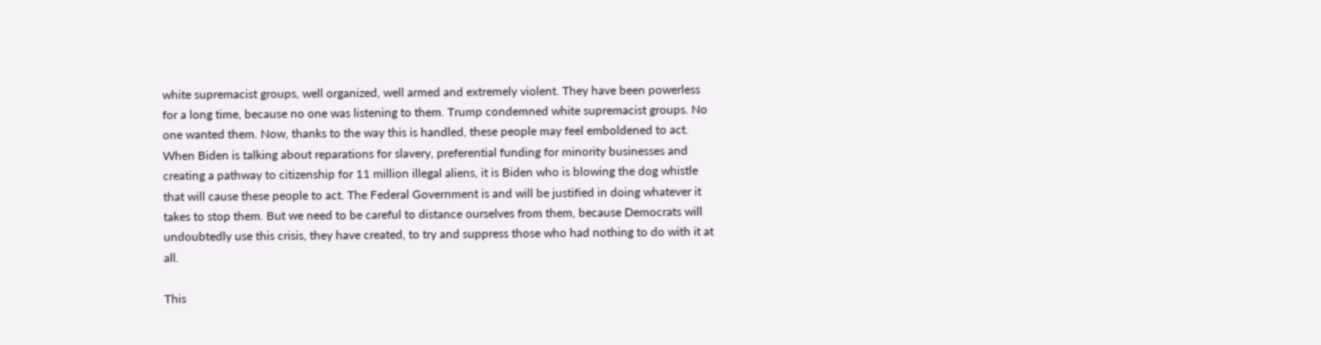white supremacist groups, well organized, well armed and extremely violent. They have been powerless for a long time, because no one was listening to them. Trump condemned white supremacist groups. No one wanted them. Now, thanks to the way this is handled, these people may feel emboldened to act. When Biden is talking about reparations for slavery, preferential funding for minority businesses and creating a pathway to citizenship for 11 million illegal aliens, it is Biden who is blowing the dog whistle that will cause these people to act. The Federal Government is and will be justified in doing whatever it takes to stop them. But we need to be careful to distance ourselves from them, because Democrats will undoubtedly use this crisis, they have created, to try and suppress those who had nothing to do with it at all.

This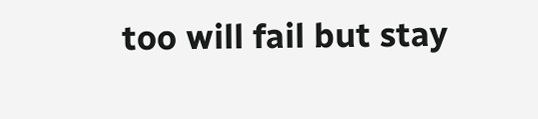too will fail but stay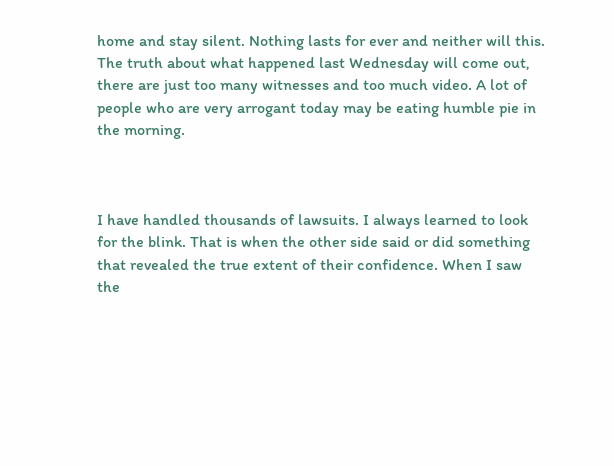home and stay silent. Nothing lasts for ever and neither will this. The truth about what happened last Wednesday will come out, there are just too many witnesses and too much video. A lot of people who are very arrogant today may be eating humble pie in the morning.



I have handled thousands of lawsuits. I always learned to look for the blink. That is when the other side said or did something that revealed the true extent of their confidence. When I saw the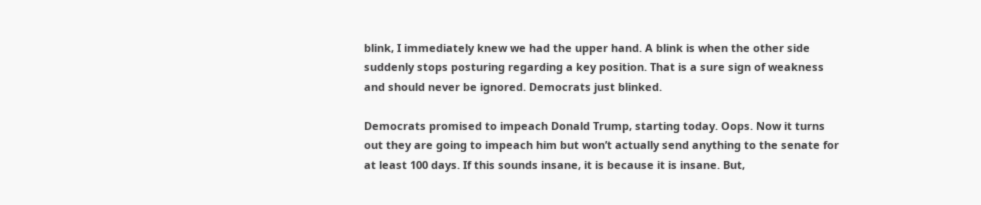blink, I immediately knew we had the upper hand. A blink is when the other side suddenly stops posturing regarding a key position. That is a sure sign of weakness and should never be ignored. Democrats just blinked.

Democrats promised to impeach Donald Trump, starting today. Oops. Now it turns out they are going to impeach him but won’t actually send anything to the senate for at least 100 days. If this sounds insane, it is because it is insane. But,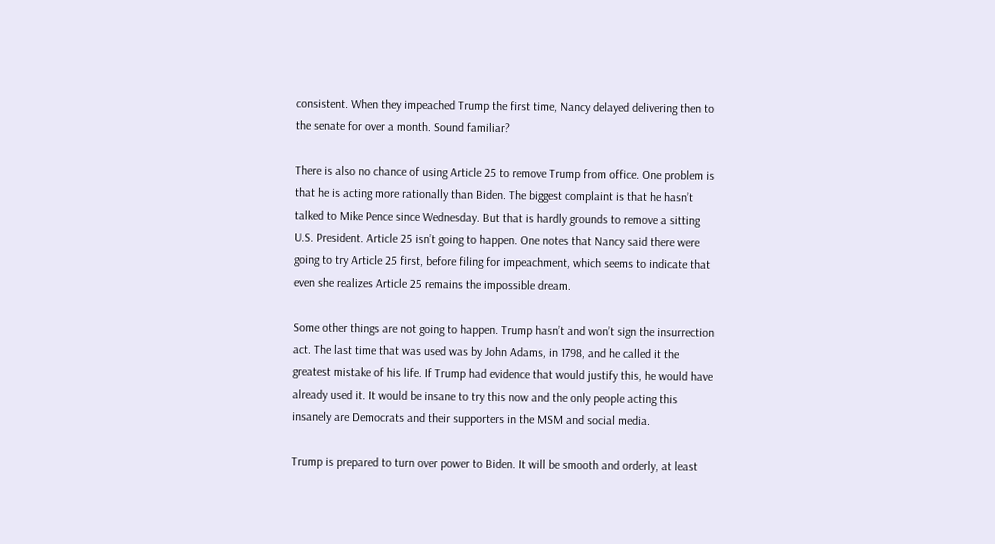consistent. When they impeached Trump the first time, Nancy delayed delivering then to the senate for over a month. Sound familiar?

There is also no chance of using Article 25 to remove Trump from office. One problem is that he is acting more rationally than Biden. The biggest complaint is that he hasn’t talked to Mike Pence since Wednesday. But that is hardly grounds to remove a sitting U.S. President. Article 25 isn’t going to happen. One notes that Nancy said there were going to try Article 25 first, before filing for impeachment, which seems to indicate that even she realizes Article 25 remains the impossible dream.

Some other things are not going to happen. Trump hasn’t and won’t sign the insurrection act. The last time that was used was by John Adams, in 1798, and he called it the greatest mistake of his life. If Trump had evidence that would justify this, he would have already used it. It would be insane to try this now and the only people acting this insanely are Democrats and their supporters in the MSM and social media.

Trump is prepared to turn over power to Biden. It will be smooth and orderly, at least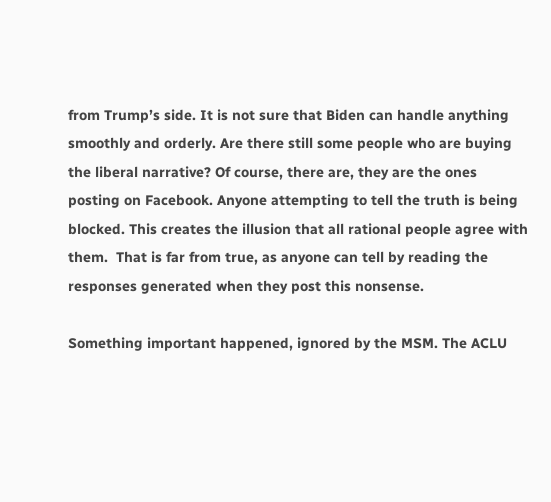from Trump’s side. It is not sure that Biden can handle anything smoothly and orderly. Are there still some people who are buying the liberal narrative? Of course, there are, they are the ones posting on Facebook. Anyone attempting to tell the truth is being blocked. This creates the illusion that all rational people agree with them.  That is far from true, as anyone can tell by reading the responses generated when they post this nonsense.

Something important happened, ignored by the MSM. The ACLU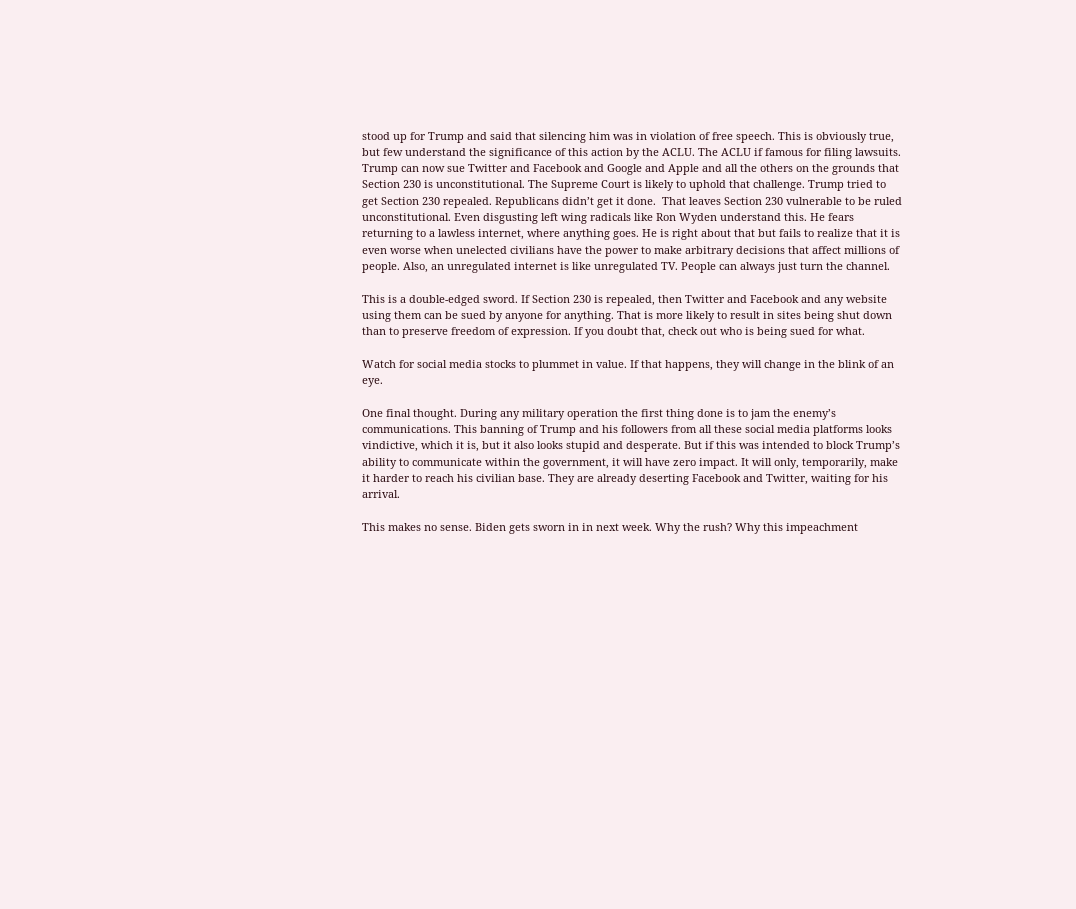stood up for Trump and said that silencing him was in violation of free speech. This is obviously true, but few understand the significance of this action by the ACLU. The ACLU if famous for filing lawsuits. Trump can now sue Twitter and Facebook and Google and Apple and all the others on the grounds that Section 230 is unconstitutional. The Supreme Court is likely to uphold that challenge. Trump tried to get Section 230 repealed. Republicans didn’t get it done.  That leaves Section 230 vulnerable to be ruled unconstitutional. Even disgusting left wing radicals like Ron Wyden understand this. He fears returning to a lawless internet, where anything goes. He is right about that but fails to realize that it is even worse when unelected civilians have the power to make arbitrary decisions that affect millions of people. Also, an unregulated internet is like unregulated TV. People can always just turn the channel.

This is a double-edged sword. If Section 230 is repealed, then Twitter and Facebook and any website using them can be sued by anyone for anything. That is more likely to result in sites being shut down than to preserve freedom of expression. If you doubt that, check out who is being sued for what.

Watch for social media stocks to plummet in value. If that happens, they will change in the blink of an eye.

One final thought. During any military operation the first thing done is to jam the enemy’s communications. This banning of Trump and his followers from all these social media platforms looks vindictive, which it is, but it also looks stupid and desperate. But if this was intended to block Trump’s ability to communicate within the government, it will have zero impact. It will only, temporarily, make it harder to reach his civilian base. They are already deserting Facebook and Twitter, waiting for his arrival.

This makes no sense. Biden gets sworn in in next week. Why the rush? Why this impeachment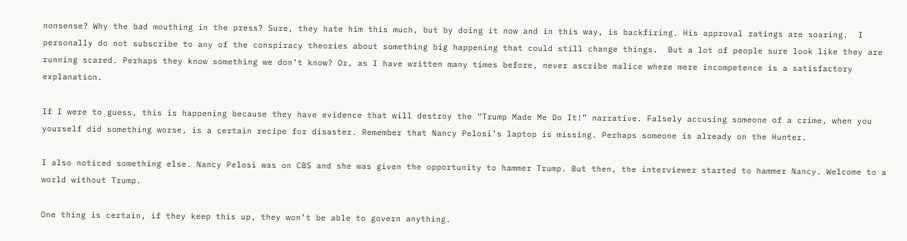nonsense? Why the bad mouthing in the press? Sure, they hate him this much, but by doing it now and in this way, is backfiring. His approval ratings are soaring.  I personally do not subscribe to any of the conspiracy theories about something big happening that could still change things.  But a lot of people sure look like they are running scared. Perhaps they know something we don’t know? Or, as I have written many times before, never ascribe malice where mere incompetence is a satisfactory explanation.

If I were to guess, this is happening because they have evidence that will destroy the “Trump Made Me Do It!” narrative. Falsely accusing someone of a crime, when you yourself did something worse, is a certain recipe for disaster. Remember that Nancy Pelosi’s laptop is missing. Perhaps someone is already on the Hunter.

I also noticed something else. Nancy Pelosi was on CBS and she was given the opportunity to hammer Trump. But then, the interviewer started to hammer Nancy. Welcome to a world without Trump.

One thing is certain, if they keep this up, they won’t be able to govern anything.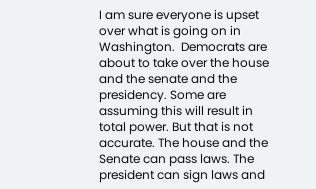I am sure everyone is upset over what is going on in Washington.  Democrats are about to take over the house and the senate and the presidency. Some are assuming this will result in total power. But that is not accurate. The house and the Senate can pass laws. The president can sign laws and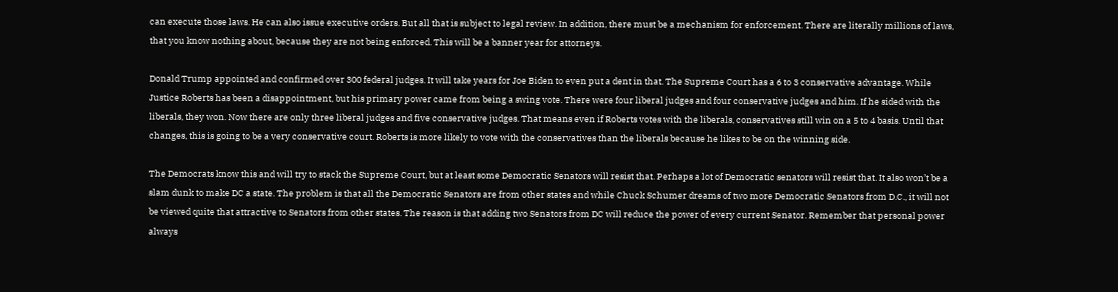can execute those laws. He can also issue executive orders. But all that is subject to legal review. In addition, there must be a mechanism for enforcement. There are literally millions of laws, that you know nothing about, because they are not being enforced. This will be a banner year for attorneys.

Donald Trump appointed and confirmed over 300 federal judges. It will take years for Joe Biden to even put a dent in that. The Supreme Court has a 6 to 3 conservative advantage. While Justice Roberts has been a disappointment, but his primary power came from being a swing vote. There were four liberal judges and four conservative judges and him. If he sided with the liberals, they won. Now there are only three liberal judges and five conservative judges. That means even if Roberts votes with the liberals, conservatives still win on a 5 to 4 basis. Until that changes, this is going to be a very conservative court. Roberts is more likely to vote with the conservatives than the liberals because he likes to be on the winning side.

The Democrats know this and will try to stack the Supreme Court, but at least some Democratic Senators will resist that. Perhaps a lot of Democratic senators will resist that. It also won’t be a slam dunk to make DC a state. The problem is that all the Democratic Senators are from other states and while Chuck Schumer dreams of two more Democratic Senators from D.C., it will not be viewed quite that attractive to Senators from other states. The reason is that adding two Senators from DC will reduce the power of every current Senator. Remember that personal power always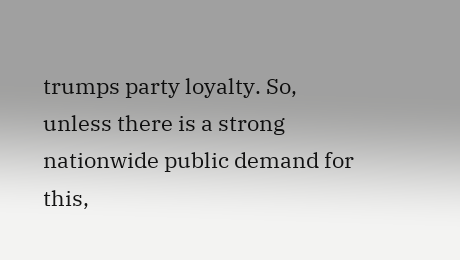trumps party loyalty. So, unless there is a strong nationwide public demand for this,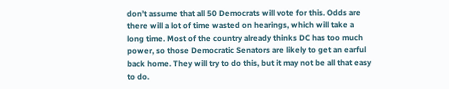don’t assume that all 50 Democrats will vote for this. Odds are there will a lot of time wasted on hearings, which will take a long time. Most of the country already thinks DC has too much power, so those Democratic Senators are likely to get an earful back home. They will try to do this, but it may not be all that easy to do.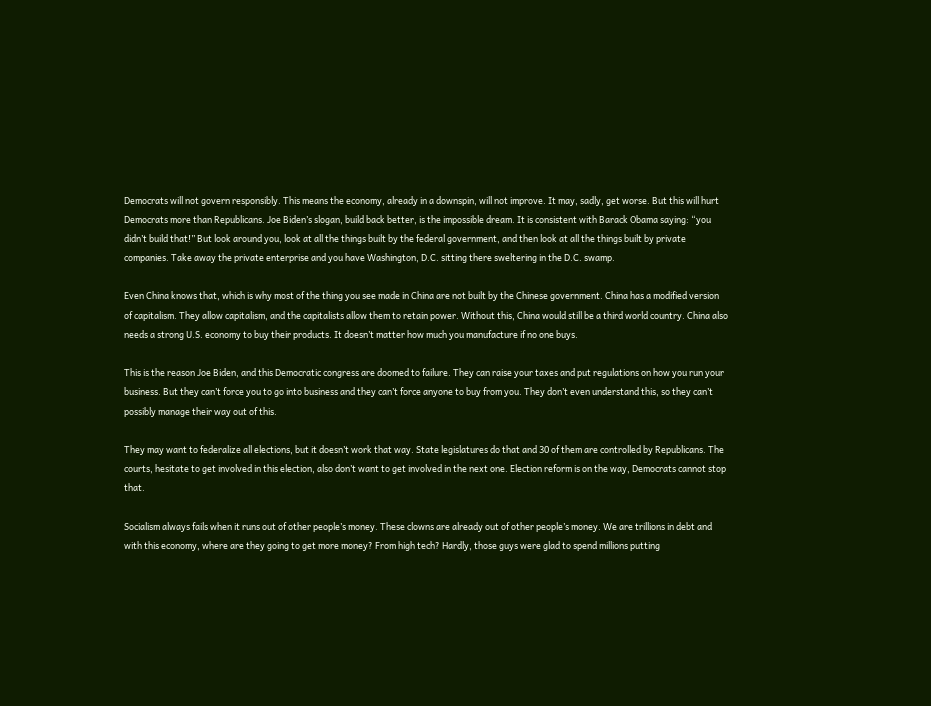Democrats will not govern responsibly. This means the economy, already in a downspin, will not improve. It may, sadly, get worse. But this will hurt Democrats more than Republicans. Joe Biden’s slogan, build back better, is the impossible dream. It is consistent with Barack Obama saying: “you didn’t build that!” But look around you, look at all the things built by the federal government, and then look at all the things built by private companies. Take away the private enterprise and you have Washington, D.C. sitting there sweltering in the D.C. swamp.

Even China knows that, which is why most of the thing you see made in China are not built by the Chinese government. China has a modified version of capitalism. They allow capitalism, and the capitalists allow them to retain power. Without this, China would still be a third world country. China also needs a strong U.S. economy to buy their products. It doesn’t matter how much you manufacture if no one buys.

This is the reason Joe Biden, and this Democratic congress are doomed to failure. They can raise your taxes and put regulations on how you run your business. But they can’t force you to go into business and they can’t force anyone to buy from you. They don’t even understand this, so they can’t possibly manage their way out of this.

They may want to federalize all elections, but it doesn’t work that way. State legislatures do that and 30 of them are controlled by Republicans. The courts, hesitate to get involved in this election, also don’t want to get involved in the next one. Election reform is on the way, Democrats cannot stop that.

Socialism always fails when it runs out of other people’s money. These clowns are already out of other people’s money. We are trillions in debt and with this economy, where are they going to get more money? From high tech? Hardly, those guys were glad to spend millions putting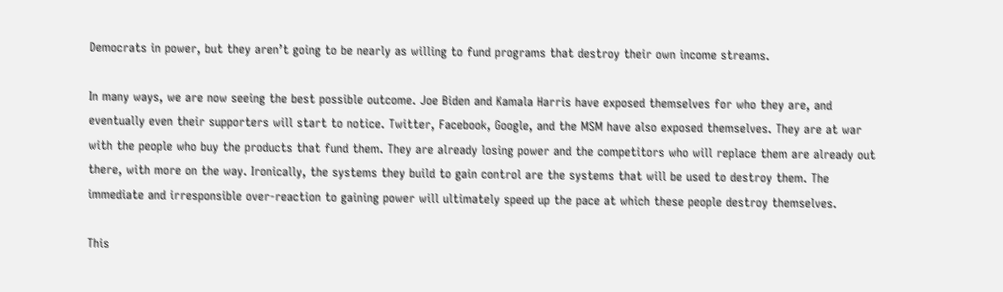Democrats in power, but they aren’t going to be nearly as willing to fund programs that destroy their own income streams.

In many ways, we are now seeing the best possible outcome. Joe Biden and Kamala Harris have exposed themselves for who they are, and eventually even their supporters will start to notice. Twitter, Facebook, Google, and the MSM have also exposed themselves. They are at war with the people who buy the products that fund them. They are already losing power and the competitors who will replace them are already out there, with more on the way. Ironically, the systems they build to gain control are the systems that will be used to destroy them. The immediate and irresponsible over-reaction to gaining power will ultimately speed up the pace at which these people destroy themselves.

This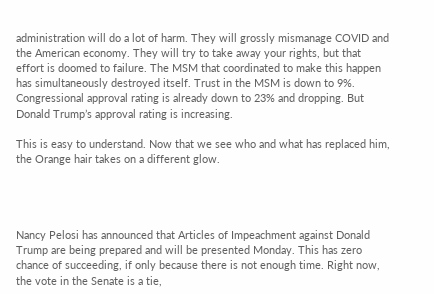administration will do a lot of harm. They will grossly mismanage COVID and the American economy. They will try to take away your rights, but that effort is doomed to failure. The MSM that coordinated to make this happen has simultaneously destroyed itself. Trust in the MSM is down to 9%. Congressional approval rating is already down to 23% and dropping. But Donald Trump’s approval rating is increasing.

This is easy to understand. Now that we see who and what has replaced him, the Orange hair takes on a different glow.




Nancy Pelosi has announced that Articles of Impeachment against Donald Trump are being prepared and will be presented Monday. This has zero chance of succeeding, if only because there is not enough time. Right now, the vote in the Senate is a tie,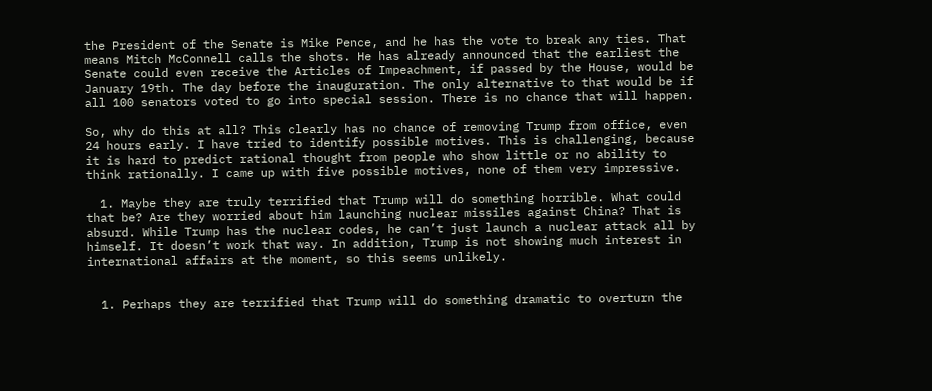the President of the Senate is Mike Pence, and he has the vote to break any ties. That means Mitch McConnell calls the shots. He has already announced that the earliest the Senate could even receive the Articles of Impeachment, if passed by the House, would be January 19th. The day before the inauguration. The only alternative to that would be if all 100 senators voted to go into special session. There is no chance that will happen.

So, why do this at all? This clearly has no chance of removing Trump from office, even 24 hours early. I have tried to identify possible motives. This is challenging, because it is hard to predict rational thought from people who show little or no ability to think rationally. I came up with five possible motives, none of them very impressive.

  1. Maybe they are truly terrified that Trump will do something horrible. What could that be? Are they worried about him launching nuclear missiles against China? That is absurd. While Trump has the nuclear codes, he can’t just launch a nuclear attack all by himself. It doesn’t work that way. In addition, Trump is not showing much interest in international affairs at the moment, so this seems unlikely.


  1. Perhaps they are terrified that Trump will do something dramatic to overturn the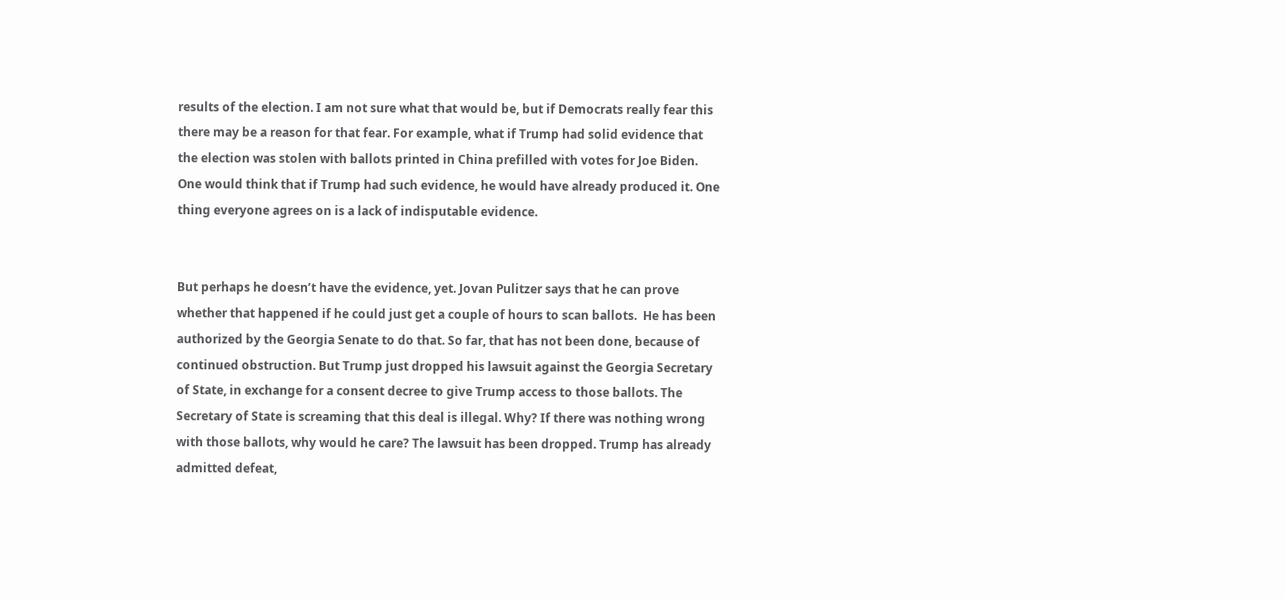results of the election. I am not sure what that would be, but if Democrats really fear this there may be a reason for that fear. For example, what if Trump had solid evidence that the election was stolen with ballots printed in China prefilled with votes for Joe Biden. One would think that if Trump had such evidence, he would have already produced it. One thing everyone agrees on is a lack of indisputable evidence.


But perhaps he doesn’t have the evidence, yet. Jovan Pulitzer says that he can prove whether that happened if he could just get a couple of hours to scan ballots.  He has been authorized by the Georgia Senate to do that. So far, that has not been done, because of continued obstruction. But Trump just dropped his lawsuit against the Georgia Secretary of State, in exchange for a consent decree to give Trump access to those ballots. The Secretary of State is screaming that this deal is illegal. Why? If there was nothing wrong with those ballots, why would he care? The lawsuit has been dropped. Trump has already admitted defeat,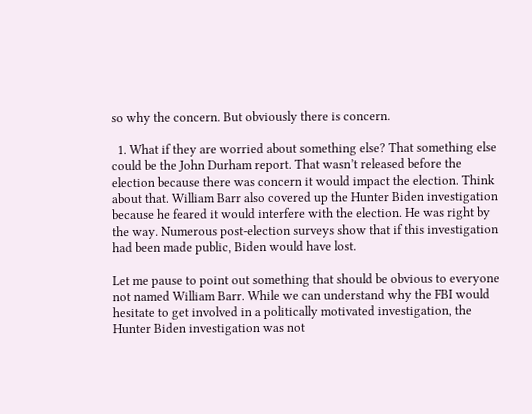so why the concern. But obviously there is concern.

  1. What if they are worried about something else? That something else could be the John Durham report. That wasn’t released before the election because there was concern it would impact the election. Think about that. William Barr also covered up the Hunter Biden investigation because he feared it would interfere with the election. He was right by the way. Numerous post-election surveys show that if this investigation had been made public, Biden would have lost.

Let me pause to point out something that should be obvious to everyone not named William Barr. While we can understand why the FBI would hesitate to get involved in a politically motivated investigation, the Hunter Biden investigation was not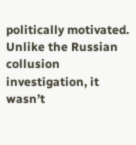politically motivated. Unlike the Russian collusion investigation, it wasn’t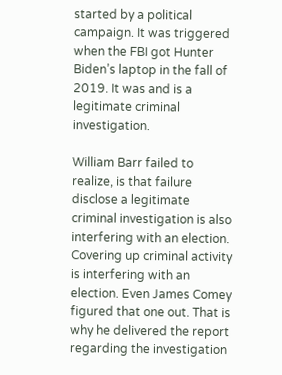started by a political campaign. It was triggered when the FBI got Hunter Biden’s laptop in the fall of 2019. It was and is a legitimate criminal investigation.

William Barr failed to realize, is that failure disclose a legitimate criminal investigation is also interfering with an election. Covering up criminal activity is interfering with an election. Even James Comey figured that one out. That is why he delivered the report regarding the investigation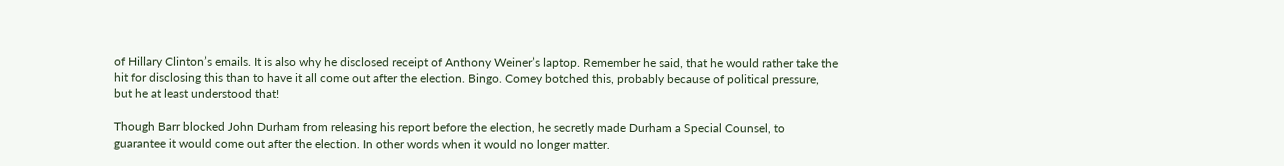of Hillary Clinton’s emails. It is also why he disclosed receipt of Anthony Weiner’s laptop. Remember he said, that he would rather take the hit for disclosing this than to have it all come out after the election. Bingo. Comey botched this, probably because of political pressure, but he at least understood that!

Though Barr blocked John Durham from releasing his report before the election, he secretly made Durham a Special Counsel, to guarantee it would come out after the election. In other words when it would no longer matter.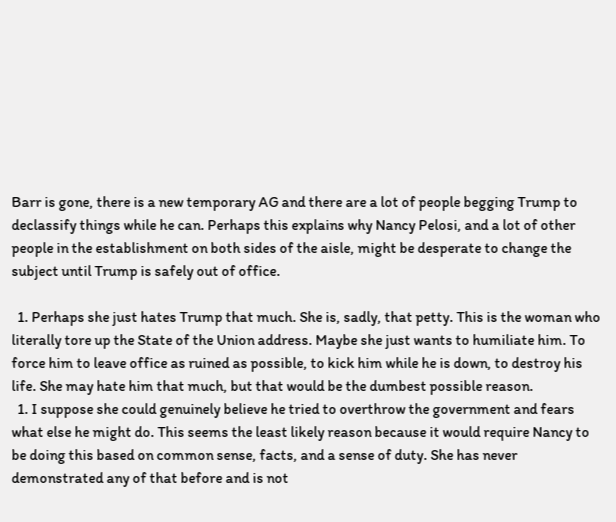Barr is gone, there is a new temporary AG and there are a lot of people begging Trump to declassify things while he can. Perhaps this explains why Nancy Pelosi, and a lot of other people in the establishment on both sides of the aisle, might be desperate to change the subject until Trump is safely out of office.

  1. Perhaps she just hates Trump that much. She is, sadly, that petty. This is the woman who literally tore up the State of the Union address. Maybe she just wants to humiliate him. To force him to leave office as ruined as possible, to kick him while he is down, to destroy his life. She may hate him that much, but that would be the dumbest possible reason.
  1. I suppose she could genuinely believe he tried to overthrow the government and fears what else he might do. This seems the least likely reason because it would require Nancy to be doing this based on common sense, facts, and a sense of duty. She has never demonstrated any of that before and is not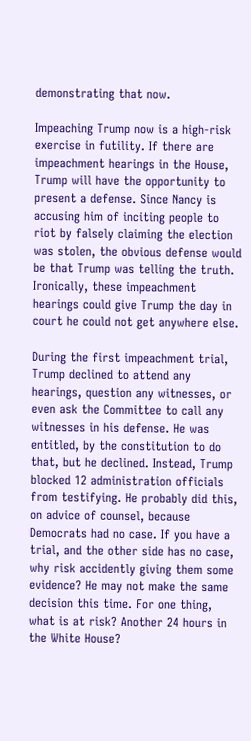demonstrating that now.

Impeaching Trump now is a high-risk exercise in futility. If there are impeachment hearings in the House, Trump will have the opportunity to present a defense. Since Nancy is accusing him of inciting people to riot by falsely claiming the election was stolen, the obvious defense would be that Trump was telling the truth. Ironically, these impeachment hearings could give Trump the day in court he could not get anywhere else.

During the first impeachment trial, Trump declined to attend any hearings, question any witnesses, or even ask the Committee to call any witnesses in his defense. He was entitled, by the constitution to do that, but he declined. Instead, Trump blocked 12 administration officials from testifying. He probably did this, on advice of counsel, because Democrats had no case. If you have a trial, and the other side has no case, why risk accidently giving them some evidence? He may not make the same decision this time. For one thing, what is at risk? Another 24 hours in the White House?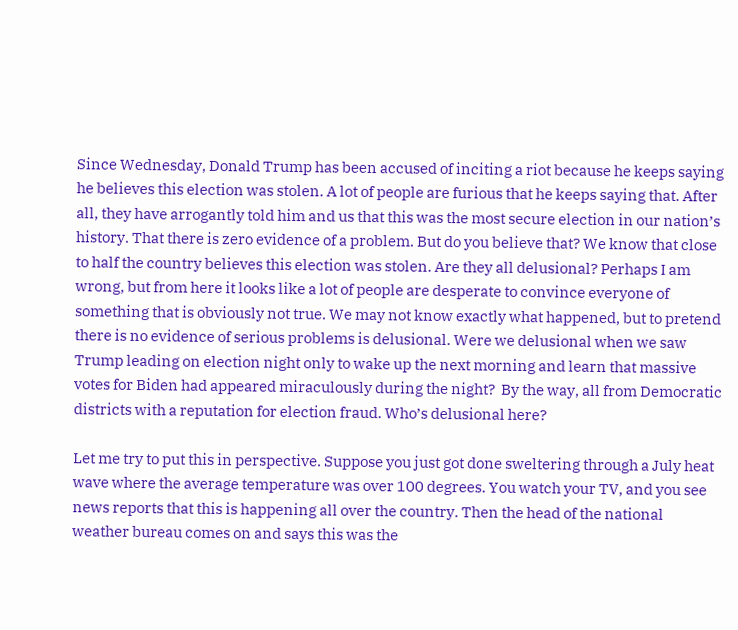Since Wednesday, Donald Trump has been accused of inciting a riot because he keeps saying he believes this election was stolen. A lot of people are furious that he keeps saying that. After all, they have arrogantly told him and us that this was the most secure election in our nation’s history. That there is zero evidence of a problem. But do you believe that? We know that close to half the country believes this election was stolen. Are they all delusional? Perhaps I am wrong, but from here it looks like a lot of people are desperate to convince everyone of something that is obviously not true. We may not know exactly what happened, but to pretend there is no evidence of serious problems is delusional. Were we delusional when we saw Trump leading on election night only to wake up the next morning and learn that massive votes for Biden had appeared miraculously during the night?  By the way, all from Democratic districts with a reputation for election fraud. Who’s delusional here?

Let me try to put this in perspective. Suppose you just got done sweltering through a July heat wave where the average temperature was over 100 degrees. You watch your TV, and you see news reports that this is happening all over the country. Then the head of the national weather bureau comes on and says this was the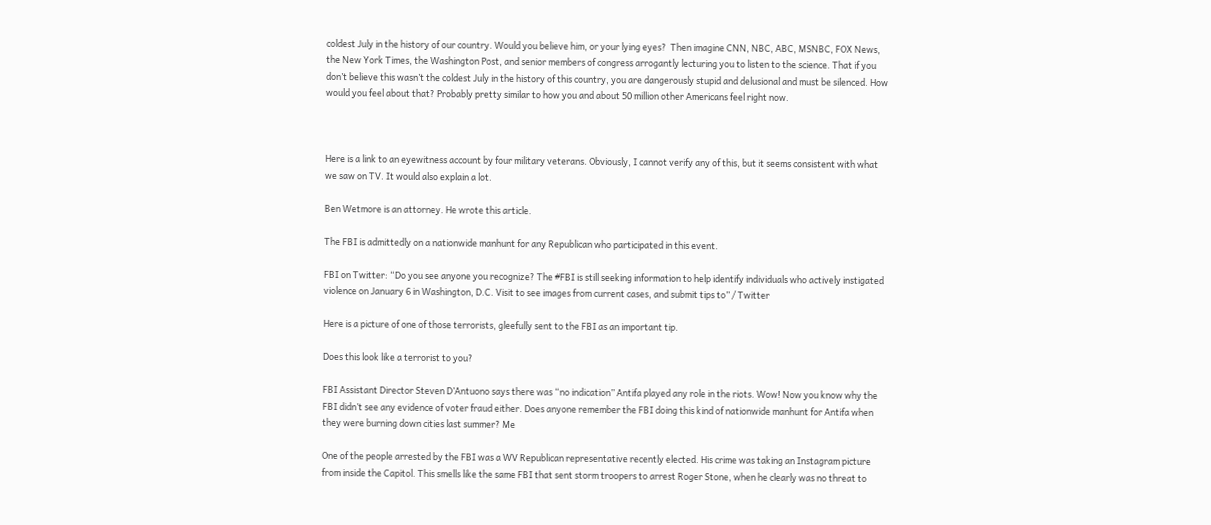coldest July in the history of our country. Would you believe him, or your lying eyes?  Then imagine CNN, NBC, ABC, MSNBC, FOX News, the New York Times, the Washington Post, and senior members of congress arrogantly lecturing you to listen to the science. That if you don’t believe this wasn’t the coldest July in the history of this country, you are dangerously stupid and delusional and must be silenced. How would you feel about that? Probably pretty similar to how you and about 50 million other Americans feel right now.



Here is a link to an eyewitness account by four military veterans. Obviously, I cannot verify any of this, but it seems consistent with what we saw on TV. It would also explain a lot.

Ben Wetmore is an attorney. He wrote this article.

The FBI is admittedly on a nationwide manhunt for any Republican who participated in this event.

FBI on Twitter: “Do you see anyone you recognize? The #FBI is still seeking information to help identify individuals who actively instigated violence on January 6 in Washington, D.C. Visit to see images from current cases, and submit tips to” / Twitter

Here is a picture of one of those terrorists, gleefully sent to the FBI as an important tip.

Does this look like a terrorist to you?

FBI Assistant Director Steven D’Antuono says there was “no indication” Antifa played any role in the riots. Wow! Now you know why the FBI didn’t see any evidence of voter fraud either. Does anyone remember the FBI doing this kind of nationwide manhunt for Antifa when they were burning down cities last summer? Me

One of the people arrested by the FBI was a WV Republican representative recently elected. His crime was taking an Instagram picture from inside the Capitol. This smells like the same FBI that sent storm troopers to arrest Roger Stone, when he clearly was no threat to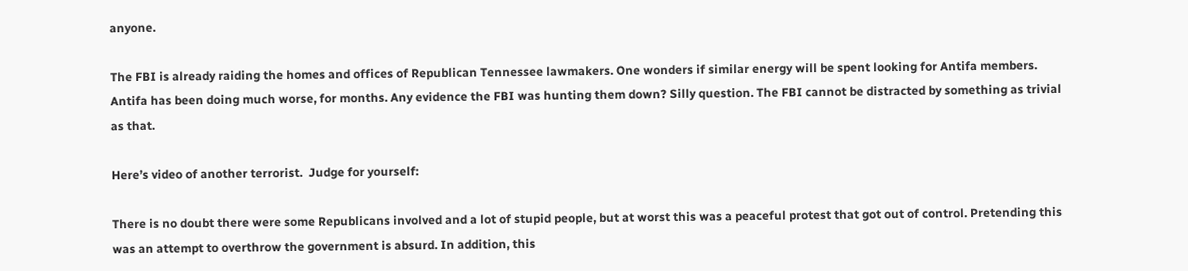anyone.

The FBI is already raiding the homes and offices of Republican Tennessee lawmakers. One wonders if similar energy will be spent looking for Antifa members.  Antifa has been doing much worse, for months. Any evidence the FBI was hunting them down? Silly question. The FBI cannot be distracted by something as trivial as that.

Here’s video of another terrorist.  Judge for yourself:

There is no doubt there were some Republicans involved and a lot of stupid people, but at worst this was a peaceful protest that got out of control. Pretending this was an attempt to overthrow the government is absurd. In addition, this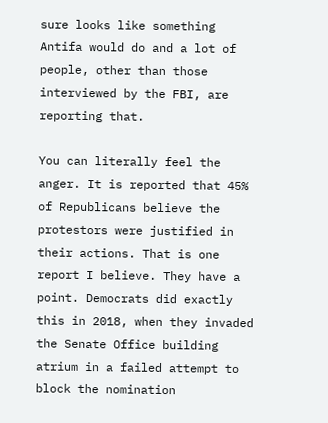sure looks like something Antifa would do and a lot of people, other than those interviewed by the FBI, are reporting that.

You can literally feel the anger. It is reported that 45% of Republicans believe the protestors were justified in their actions. That is one report I believe. They have a point. Democrats did exactly this in 2018, when they invaded the Senate Office building atrium in a failed attempt to block the nomination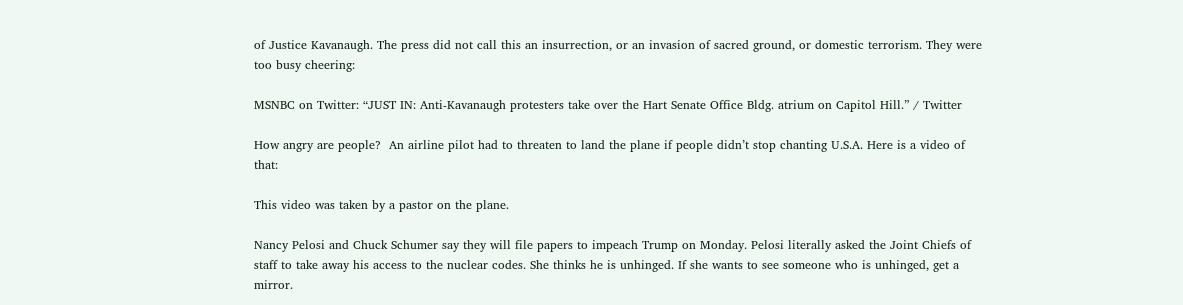of Justice Kavanaugh. The press did not call this an insurrection, or an invasion of sacred ground, or domestic terrorism. They were too busy cheering:

MSNBC on Twitter: “JUST IN: Anti-Kavanaugh protesters take over the Hart Senate Office Bldg. atrium on Capitol Hill.” / Twitter

How angry are people?  An airline pilot had to threaten to land the plane if people didn’t stop chanting U.S.A. Here is a video of that:

This video was taken by a pastor on the plane.

Nancy Pelosi and Chuck Schumer say they will file papers to impeach Trump on Monday. Pelosi literally asked the Joint Chiefs of staff to take away his access to the nuclear codes. She thinks he is unhinged. If she wants to see someone who is unhinged, get a mirror.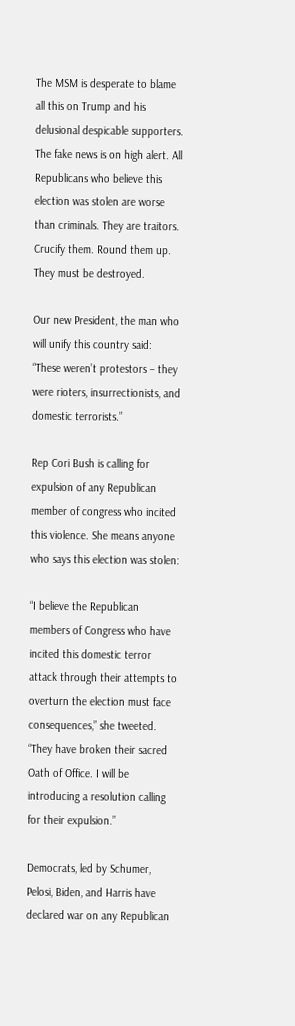The MSM is desperate to blame all this on Trump and his delusional despicable supporters. The fake news is on high alert. All Republicans who believe this election was stolen are worse than criminals. They are traitors. Crucify them. Round them up. They must be destroyed.

Our new President, the man who will unify this country said: “These weren’t protestors – they were rioters, insurrectionists, and domestic terrorists.”

Rep Cori Bush is calling for expulsion of any Republican member of congress who incited this violence. She means anyone who says this election was stolen:

“I believe the Republican members of Congress who have incited this domestic terror attack through their attempts to overturn the election must face consequences,” she tweeted. “They have broken their sacred Oath of Office. I will be introducing a resolution calling for their expulsion.”

Democrats, led by Schumer, Pelosi, Biden, and Harris have declared war on any Republican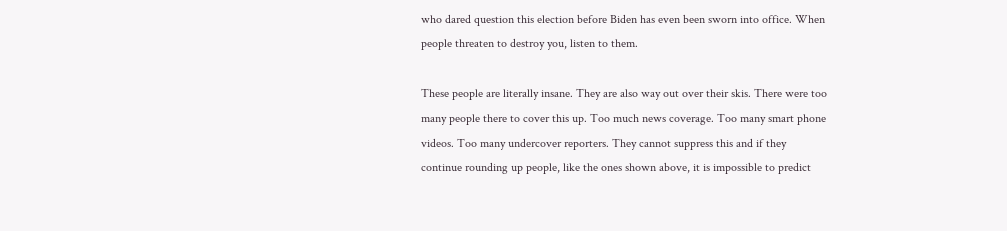who dared question this election before Biden has even been sworn into office. When people threaten to destroy you, listen to them.

These people are literally insane. They are also way out over their skis. There were too many people there to cover this up. Too much news coverage. Too many smart phone videos. Too many undercover reporters. They cannot suppress this and if they continue rounding up people, like the ones shown above, it is impossible to predict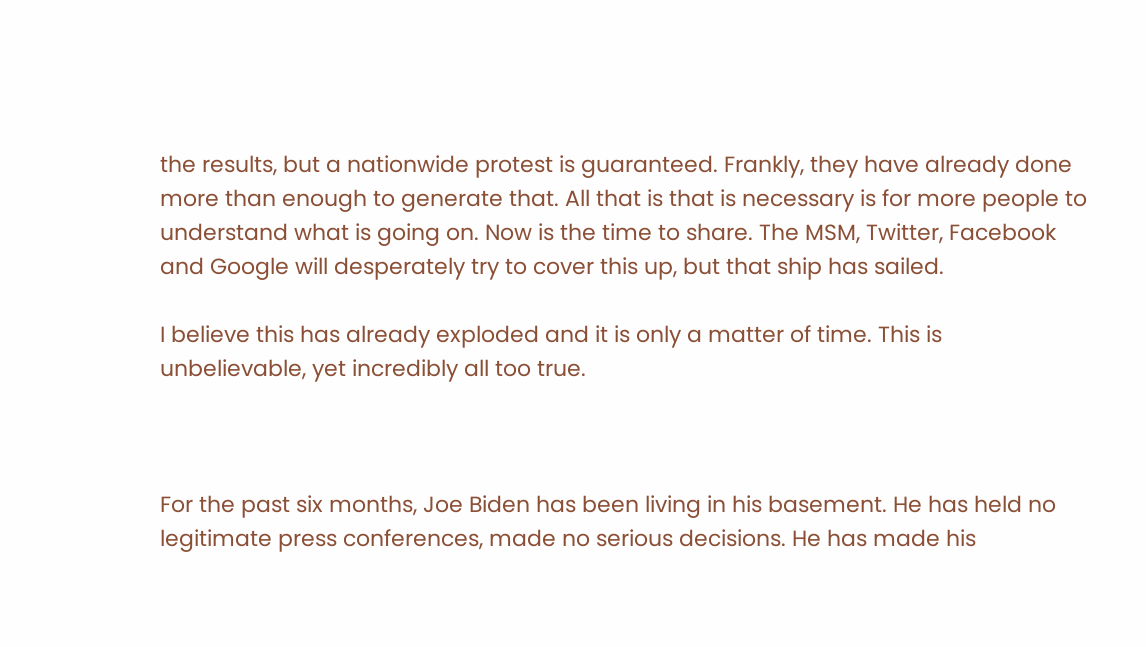the results, but a nationwide protest is guaranteed. Frankly, they have already done more than enough to generate that. All that is that is necessary is for more people to understand what is going on. Now is the time to share. The MSM, Twitter, Facebook and Google will desperately try to cover this up, but that ship has sailed.

I believe this has already exploded and it is only a matter of time. This is unbelievable, yet incredibly all too true.



For the past six months, Joe Biden has been living in his basement. He has held no legitimate press conferences, made no serious decisions. He has made his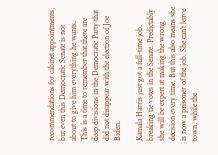recommendations for cabinet appointments, but even this Democratic Senate is not about to give him everything he wants. This is a time to remember that there are deep divisions in the Democratic Party that did not disappear with the election of Joe Biden.

Kamala Harris just got a full-time job, breaking tie votes in the Senate. Predictably she will be expert at making the wrong decision every time. But this also means she is now a prisoner of the job. She can’t leave town, while the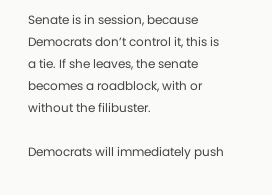Senate is in session, because Democrats don’t control it, this is a tie. If she leaves, the senate becomes a roadblock, with or without the filibuster.

Democrats will immediately push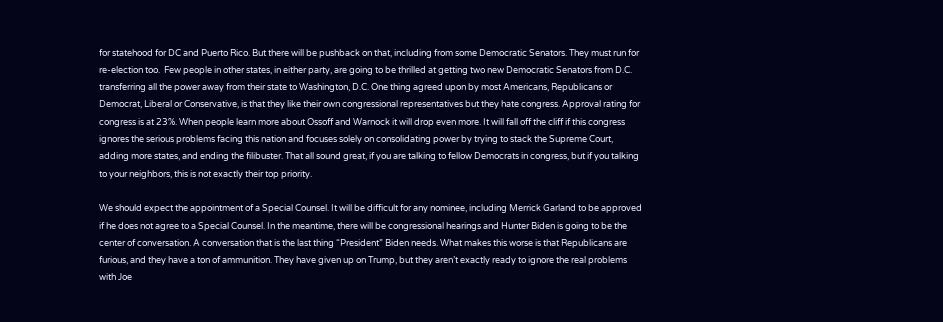for statehood for DC and Puerto Rico. But there will be pushback on that, including from some Democratic Senators. They must run for re-election too.  Few people in other states, in either party, are going to be thrilled at getting two new Democratic Senators from D.C. transferring all the power away from their state to Washington, D.C. One thing agreed upon by most Americans, Republicans or Democrat, Liberal or Conservative, is that they like their own congressional representatives but they hate congress. Approval rating for congress is at 23%. When people learn more about Ossoff and Warnock it will drop even more. It will fall off the cliff if this congress ignores the serious problems facing this nation and focuses solely on consolidating power by trying to stack the Supreme Court, adding more states, and ending the filibuster. That all sound great, if you are talking to fellow Democrats in congress, but if you talking to your neighbors, this is not exactly their top priority.

We should expect the appointment of a Special Counsel. It will be difficult for any nominee, including Merrick Garland to be approved if he does not agree to a Special Counsel. In the meantime, there will be congressional hearings and Hunter Biden is going to be the center of conversation. A conversation that is the last thing “President” Biden needs. What makes this worse is that Republicans are furious, and they have a ton of ammunition. They have given up on Trump, but they aren’t exactly ready to ignore the real problems with Joe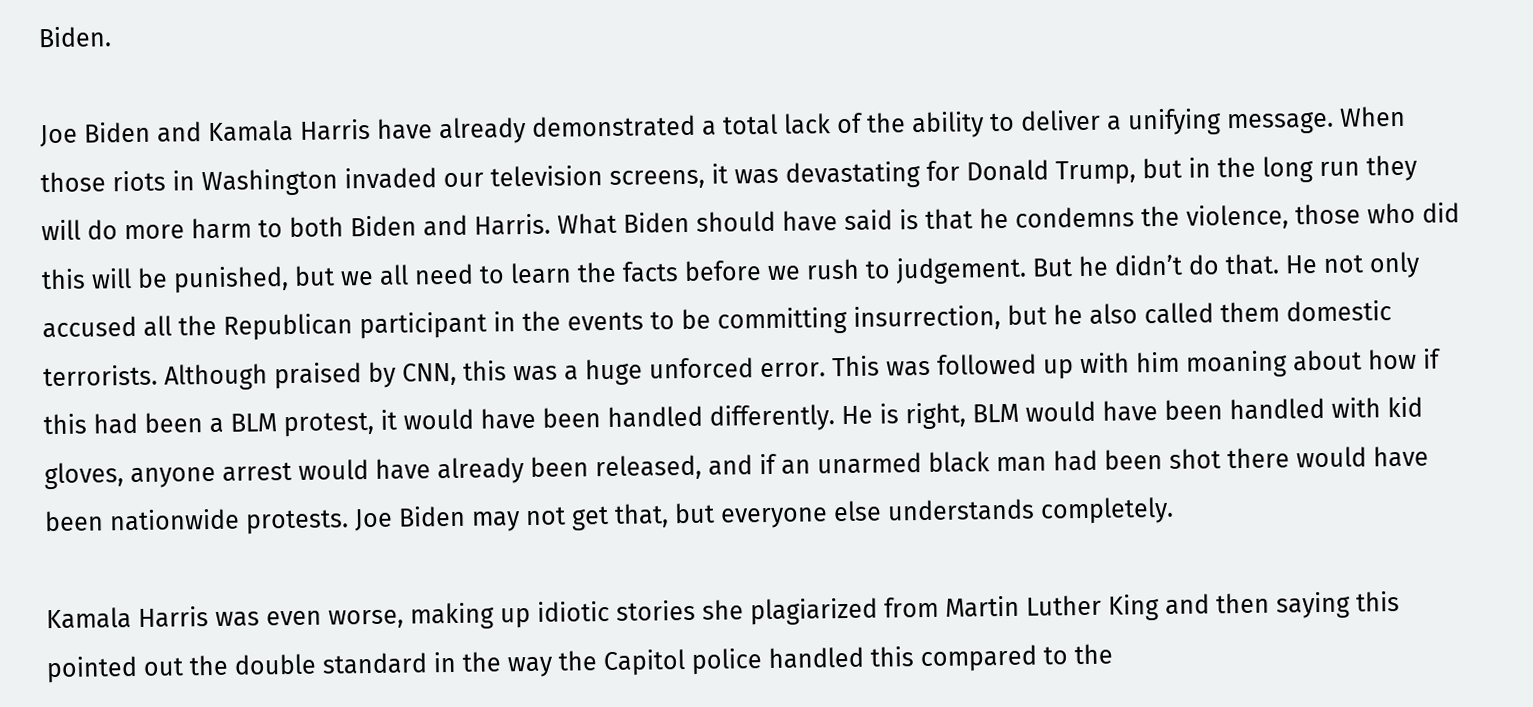Biden.

Joe Biden and Kamala Harris have already demonstrated a total lack of the ability to deliver a unifying message. When those riots in Washington invaded our television screens, it was devastating for Donald Trump, but in the long run they will do more harm to both Biden and Harris. What Biden should have said is that he condemns the violence, those who did this will be punished, but we all need to learn the facts before we rush to judgement. But he didn’t do that. He not only accused all the Republican participant in the events to be committing insurrection, but he also called them domestic terrorists. Although praised by CNN, this was a huge unforced error. This was followed up with him moaning about how if this had been a BLM protest, it would have been handled differently. He is right, BLM would have been handled with kid gloves, anyone arrest would have already been released, and if an unarmed black man had been shot there would have been nationwide protests. Joe Biden may not get that, but everyone else understands completely.

Kamala Harris was even worse, making up idiotic stories she plagiarized from Martin Luther King and then saying this pointed out the double standard in the way the Capitol police handled this compared to the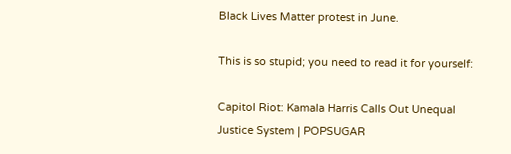Black Lives Matter protest in June.

This is so stupid; you need to read it for yourself:

Capitol Riot: Kamala Harris Calls Out Unequal Justice System | POPSUGAR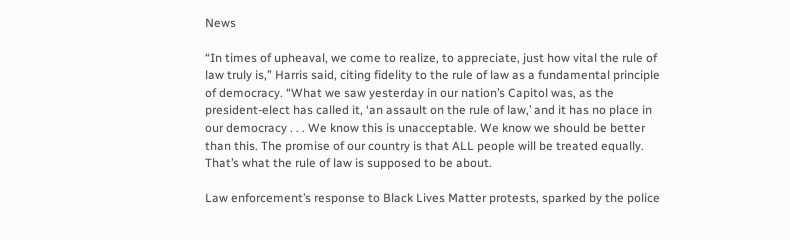News

“In times of upheaval, we come to realize, to appreciate, just how vital the rule of law truly is,” Harris said, citing fidelity to the rule of law as a fundamental principle of democracy. “What we saw yesterday in our nation’s Capitol was, as the president-elect has called it, ‘an assault on the rule of law,’ and it has no place in our democracy . . . We know this is unacceptable. We know we should be better than this. The promise of our country is that ALL people will be treated equally. That’s what the rule of law is supposed to be about.

Law enforcement’s response to Black Lives Matter protests, sparked by the police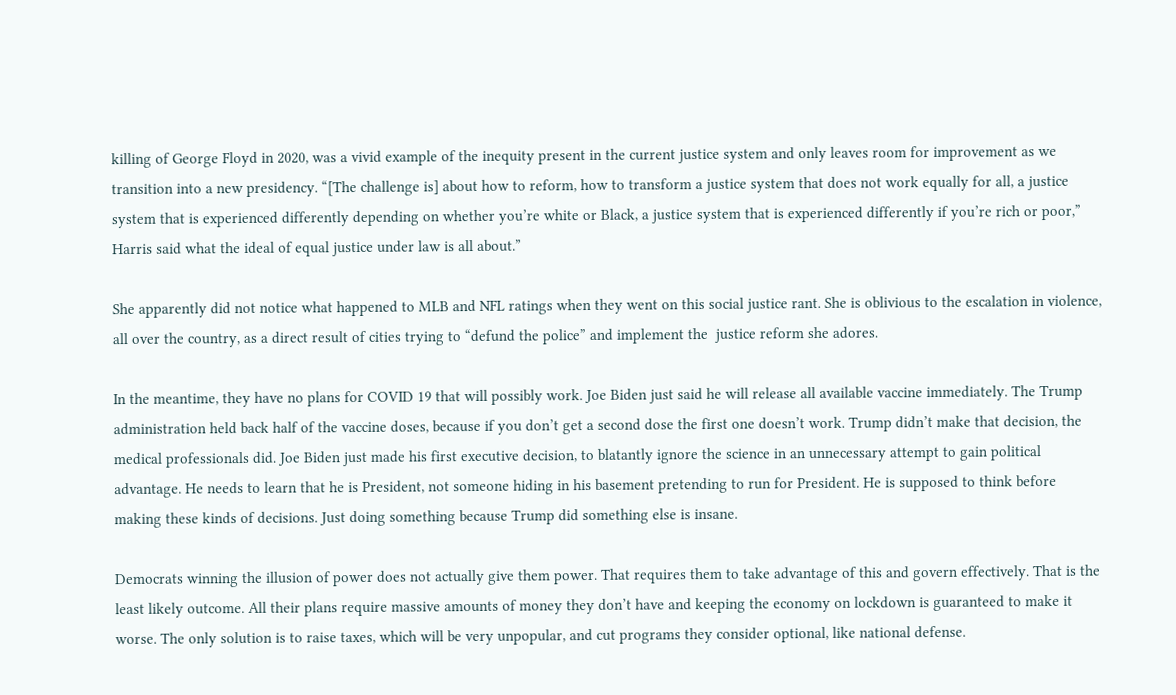killing of George Floyd in 2020, was a vivid example of the inequity present in the current justice system and only leaves room for improvement as we transition into a new presidency. “[The challenge is] about how to reform, how to transform a justice system that does not work equally for all, a justice system that is experienced differently depending on whether you’re white or Black, a justice system that is experienced differently if you’re rich or poor,” Harris said what the ideal of equal justice under law is all about.”

She apparently did not notice what happened to MLB and NFL ratings when they went on this social justice rant. She is oblivious to the escalation in violence, all over the country, as a direct result of cities trying to “defund the police” and implement the  justice reform she adores.

In the meantime, they have no plans for COVID 19 that will possibly work. Joe Biden just said he will release all available vaccine immediately. The Trump administration held back half of the vaccine doses, because if you don’t get a second dose the first one doesn’t work. Trump didn’t make that decision, the medical professionals did. Joe Biden just made his first executive decision, to blatantly ignore the science in an unnecessary attempt to gain political advantage. He needs to learn that he is President, not someone hiding in his basement pretending to run for President. He is supposed to think before making these kinds of decisions. Just doing something because Trump did something else is insane.

Democrats winning the illusion of power does not actually give them power. That requires them to take advantage of this and govern effectively. That is the least likely outcome. All their plans require massive amounts of money they don’t have and keeping the economy on lockdown is guaranteed to make it worse. The only solution is to raise taxes, which will be very unpopular, and cut programs they consider optional, like national defense.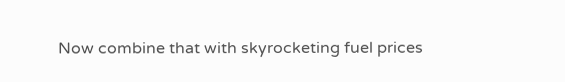Now combine that with skyrocketing fuel prices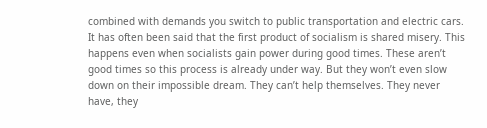combined with demands you switch to public transportation and electric cars.  It has often been said that the first product of socialism is shared misery. This happens even when socialists gain power during good times. These aren’t good times so this process is already under way. But they won’t even slow down on their impossible dream. They can’t help themselves. They never have, they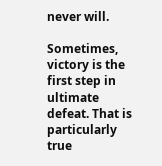never will.

Sometimes, victory is the first step in ultimate defeat. That is particularly true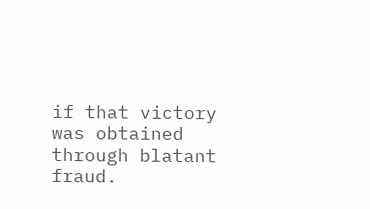if that victory was obtained through blatant fraud.